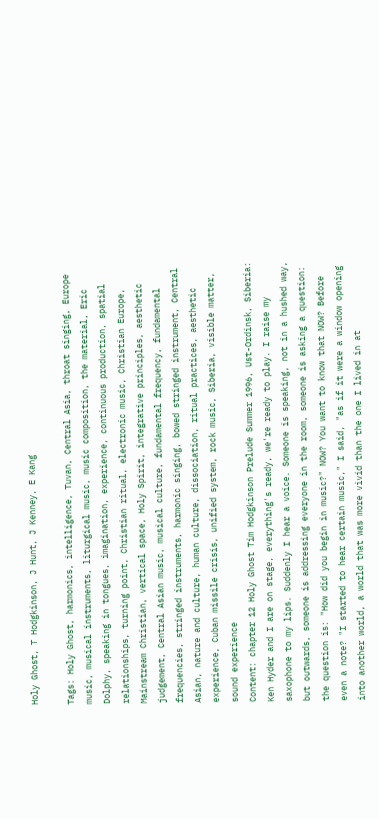Holy Ghost, T Hodgkinson, J Hunt, J Kenney, E Kang

Tags: Holy Ghost, harmonics, intelligence, Tuvan, Central Asia, throat singing, Europe music, musical instruments, liturgical music, music composition, the material, Eric Dolphy, speaking in tongues, imagination, experience, continuous production, spatial relationships, turning point, Christian ritual, electronic music, Christian Europe, Mainstream Christian, vertical space, Holy Spirit, integrative principles, aesthetic judgement, Central Asian music, musical culture, fundamental frequency, fundamental frequencies, stringed instruments, harmonic singing, bowed stringed instrument, Central Asian, nature and culture, human culture, dissociation, ritual practices, aesthetic experience, Cuban missile crisis, unified system, rock music, Siberia, visible matter, sound experience
Content: chapter 12 Holy Ghost Tim Hodgkinson Prelude Summer 1996, Ust-Ordinsk, Siberia: Ken Hyder and I are on stage, everything's ready, we're ready to play. I raise my saxophone to my lips. Suddenly I hear a voice. Someone is speaking, not in a hushed way, but outwards, someone is addressing everyone in the room, someone is asking a question: the question is: "How did you begin in music?" NOW? You want to know that NOW? Before even a note? "I started to hear certain music," I said, "as if it were a window opening into another world, a world that was more vivid than the one I lived in at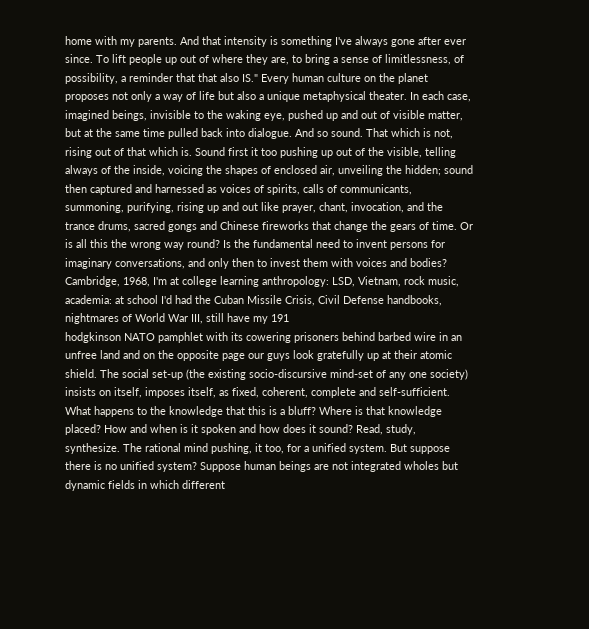home with my parents. And that intensity is something I've always gone after ever since. To lift people up out of where they are, to bring a sense of limitlessness, of possibility, a reminder that that also IS." Every human culture on the planet proposes not only a way of life but also a unique metaphysical theater. In each case, imagined beings, invisible to the waking eye, pushed up and out of visible matter, but at the same time pulled back into dialogue. And so sound. That which is not, rising out of that which is. Sound first it too pushing up out of the visible, telling always of the inside, voicing the shapes of enclosed air, unveiling the hidden; sound then captured and harnessed as voices of spirits, calls of communicants, summoning, purifying, rising up and out like prayer, chant, invocation, and the trance drums, sacred gongs and Chinese fireworks that change the gears of time. Or is all this the wrong way round? Is the fundamental need to invent persons for imaginary conversations, and only then to invest them with voices and bodies? Cambridge, 1968, I'm at college learning anthropology: LSD, Vietnam, rock music, academia: at school I'd had the Cuban Missile Crisis, Civil Defense handbooks, nightmares of World War III, still have my 191
hodgkinson NATO pamphlet with its cowering prisoners behind barbed wire in an unfree land and on the opposite page our guys look gratefully up at their atomic shield. The social set-up (the existing socio-discursive mind-set of any one society) insists on itself, imposes itself, as fixed, coherent, complete and self-sufficient. What happens to the knowledge that this is a bluff? Where is that knowledge placed? How and when is it spoken and how does it sound? Read, study, synthesize. The rational mind pushing, it too, for a unified system. But suppose there is no unified system? Suppose human beings are not integrated wholes but dynamic fields in which different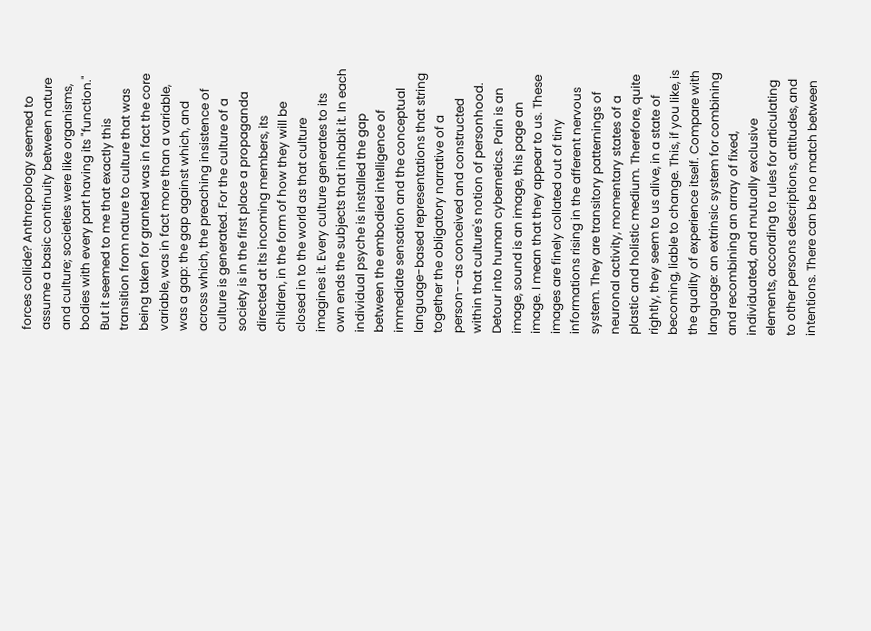forces collide? Anthropology seemed to assume a basic continuity between nature and culture; societies were like organisms, bodies with every part having its "function." But it seemed to me that exactly this transition from nature to culture that was being taken for granted was in fact the core variable, was in fact more than a variable, was a gap: the gap against which, and across which, the preaching insistence of culture is generated. For the culture of a society is in the first place a propaganda directed at its incoming members, its children, in the form of how they will be closed in to the world as that culture imagines it. Every culture generates to its own ends the subjects that inhabit it. In each individual psyche is installed the gap between the embodied intelligence of immediate sensation and the conceptual language-based representations that string together the obligatory narrative of a person--as conceived and constructed within that culture's notion of personhood. Detour into human cybernetics. Pain is an image, sound is an image, this page an image. I mean that they appear to us. These images are finely collated out of tiny informations rising in the afferent nervous system. They are transitory patternings of neuronal activity, momentary states of a plastic and holistic medium. Therefore, quite rightly, they seem to us alive, in a state of becoming, liable to change. This, if you like, is the quality of experience itself. Compare with language: an extrinsic system for combining and recombining an array of fixed, individuated, and mutually exclusive elements, according to rules for articulating to other persons descriptions, attitudes, and intentions. There can be no match between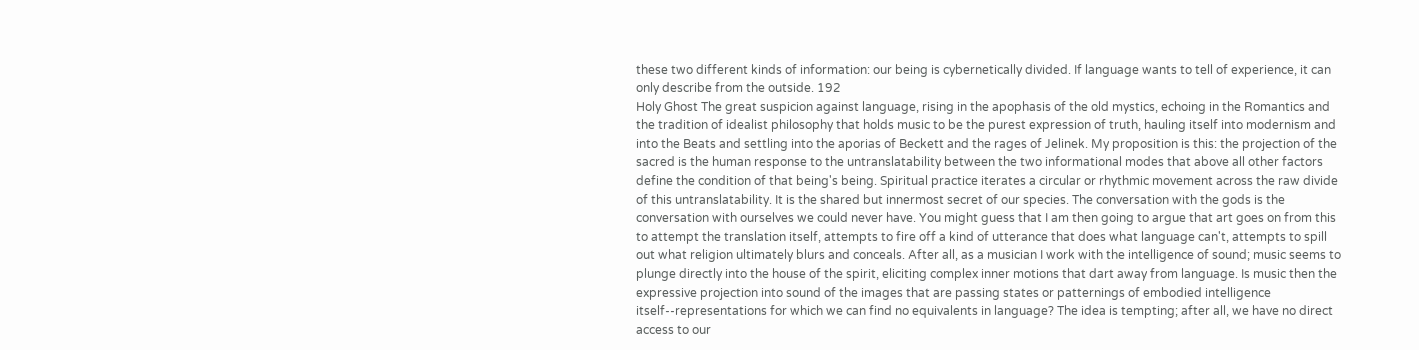these two different kinds of information: our being is cybernetically divided. If language wants to tell of experience, it can only describe from the outside. 192
Holy Ghost The great suspicion against language, rising in the apophasis of the old mystics, echoing in the Romantics and the tradition of idealist philosophy that holds music to be the purest expression of truth, hauling itself into modernism and into the Beats and settling into the aporias of Beckett and the rages of Jelinek. My proposition is this: the projection of the sacred is the human response to the untranslatability between the two informational modes that above all other factors define the condition of that being's being. Spiritual practice iterates a circular or rhythmic movement across the raw divide of this untranslatability. It is the shared but innermost secret of our species. The conversation with the gods is the conversation with ourselves we could never have. You might guess that I am then going to argue that art goes on from this to attempt the translation itself, attempts to fire off a kind of utterance that does what language can't, attempts to spill out what religion ultimately blurs and conceals. After all, as a musician I work with the intelligence of sound; music seems to plunge directly into the house of the spirit, eliciting complex inner motions that dart away from language. Is music then the expressive projection into sound of the images that are passing states or patternings of embodied intelligence itself--representations for which we can find no equivalents in language? The idea is tempting; after all, we have no direct access to our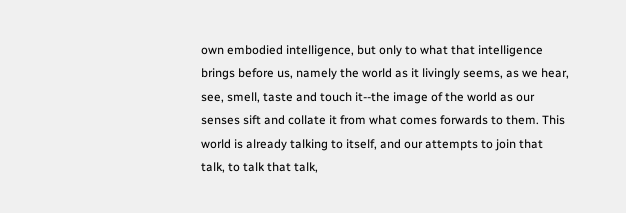own embodied intelligence, but only to what that intelligence brings before us, namely the world as it livingly seems, as we hear, see, smell, taste and touch it--the image of the world as our senses sift and collate it from what comes forwards to them. This world is already talking to itself, and our attempts to join that talk, to talk that talk,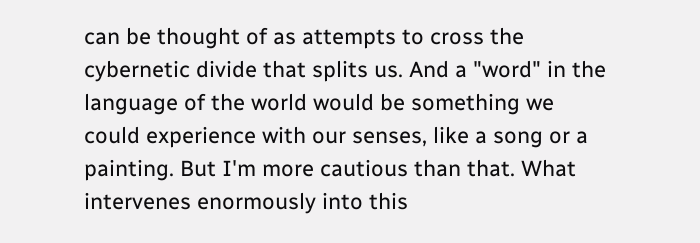can be thought of as attempts to cross the cybernetic divide that splits us. And a "word" in the language of the world would be something we could experience with our senses, like a song or a painting. But I'm more cautious than that. What intervenes enormously into this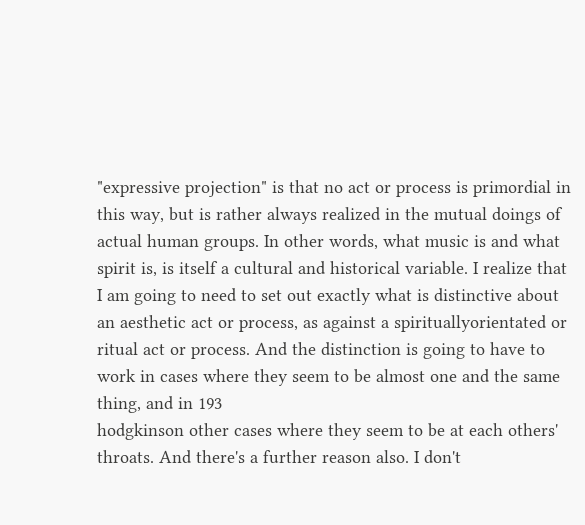"expressive projection" is that no act or process is primordial in this way, but is rather always realized in the mutual doings of actual human groups. In other words, what music is and what spirit is, is itself a cultural and historical variable. I realize that I am going to need to set out exactly what is distinctive about an aesthetic act or process, as against a spirituallyorientated or ritual act or process. And the distinction is going to have to work in cases where they seem to be almost one and the same thing, and in 193
hodgkinson other cases where they seem to be at each others' throats. And there's a further reason also. I don't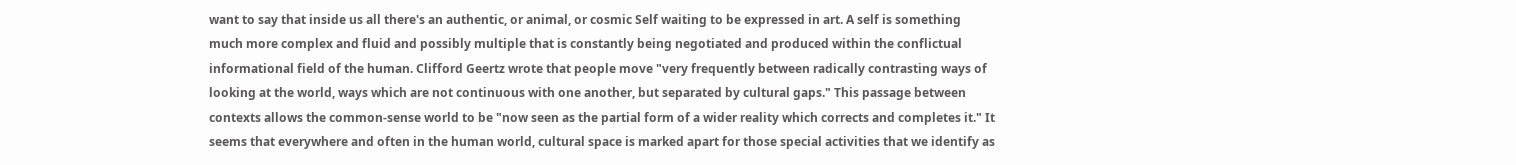want to say that inside us all there's an authentic, or animal, or cosmic Self waiting to be expressed in art. A self is something much more complex and fluid and possibly multiple that is constantly being negotiated and produced within the conflictual informational field of the human. Clifford Geertz wrote that people move "very frequently between radically contrasting ways of looking at the world, ways which are not continuous with one another, but separated by cultural gaps." This passage between contexts allows the common-sense world to be "now seen as the partial form of a wider reality which corrects and completes it." It seems that everywhere and often in the human world, cultural space is marked apart for those special activities that we identify as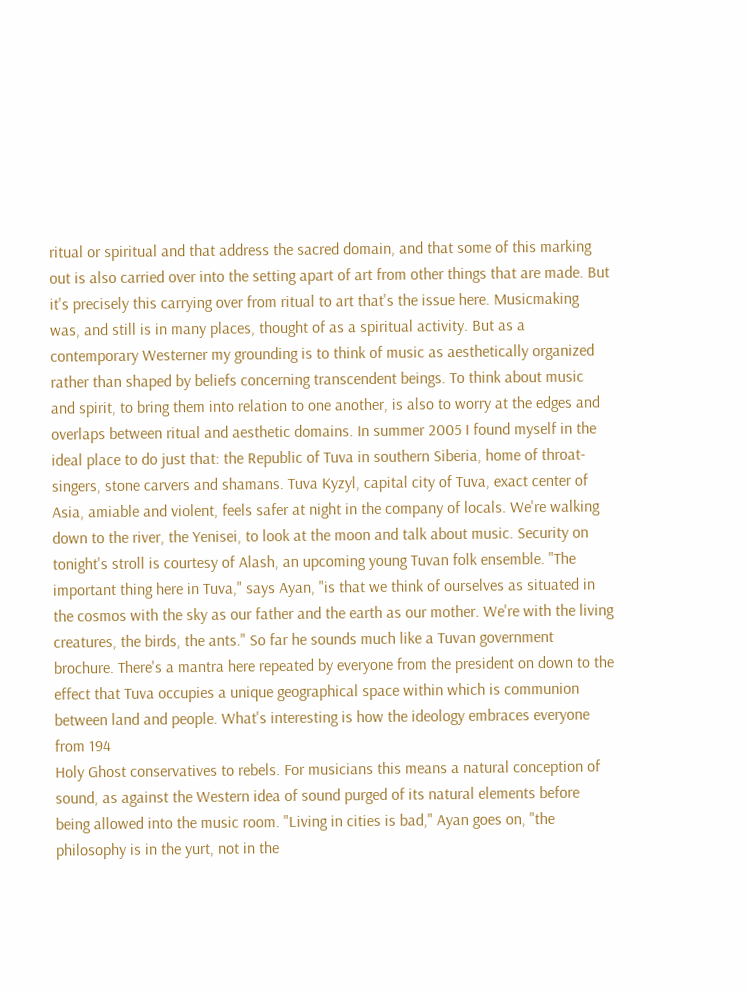ritual or spiritual and that address the sacred domain, and that some of this marking out is also carried over into the setting apart of art from other things that are made. But it's precisely this carrying over from ritual to art that's the issue here. Musicmaking was, and still is in many places, thought of as a spiritual activity. But as a contemporary Westerner my grounding is to think of music as aesthetically organized rather than shaped by beliefs concerning transcendent beings. To think about music and spirit, to bring them into relation to one another, is also to worry at the edges and overlaps between ritual and aesthetic domains. In summer 2005 I found myself in the ideal place to do just that: the Republic of Tuva in southern Siberia, home of throat-singers, stone carvers and shamans. Tuva Kyzyl, capital city of Tuva, exact center of Asia, amiable and violent, feels safer at night in the company of locals. We're walking down to the river, the Yenisei, to look at the moon and talk about music. Security on tonight's stroll is courtesy of Alash, an upcoming young Tuvan folk ensemble. "The important thing here in Tuva," says Ayan, "is that we think of ourselves as situated in the cosmos with the sky as our father and the earth as our mother. We're with the living creatures, the birds, the ants." So far he sounds much like a Tuvan government brochure. There's a mantra here repeated by everyone from the president on down to the effect that Tuva occupies a unique geographical space within which is communion between land and people. What's interesting is how the ideology embraces everyone from 194
Holy Ghost conservatives to rebels. For musicians this means a natural conception of sound, as against the Western idea of sound purged of its natural elements before being allowed into the music room. "Living in cities is bad," Ayan goes on, "the philosophy is in the yurt, not in the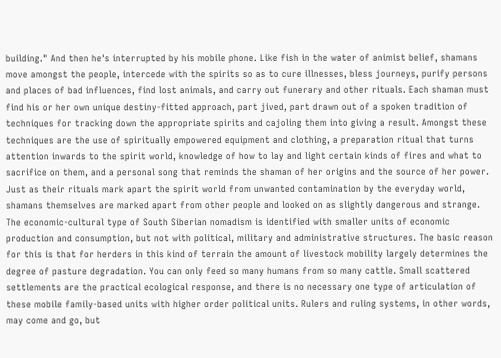building." And then he's interrupted by his mobile phone. Like fish in the water of animist belief, shamans move amongst the people, intercede with the spirits so as to cure illnesses, bless journeys, purify persons and places of bad influences, find lost animals, and carry out funerary and other rituals. Each shaman must find his or her own unique destiny-fitted approach, part jived, part drawn out of a spoken tradition of techniques for tracking down the appropriate spirits and cajoling them into giving a result. Amongst these techniques are the use of spiritually empowered equipment and clothing, a preparation ritual that turns attention inwards to the spirit world, knowledge of how to lay and light certain kinds of fires and what to sacrifice on them, and a personal song that reminds the shaman of her origins and the source of her power. Just as their rituals mark apart the spirit world from unwanted contamination by the everyday world, shamans themselves are marked apart from other people and looked on as slightly dangerous and strange. The economic-cultural type of South Siberian nomadism is identified with smaller units of economic production and consumption, but not with political, military and administrative structures. The basic reason for this is that for herders in this kind of terrain the amount of livestock mobility largely determines the degree of pasture degradation. You can only feed so many humans from so many cattle. Small scattered settlements are the practical ecological response, and there is no necessary one type of articulation of these mobile family-based units with higher order political units. Rulers and ruling systems, in other words, may come and go, but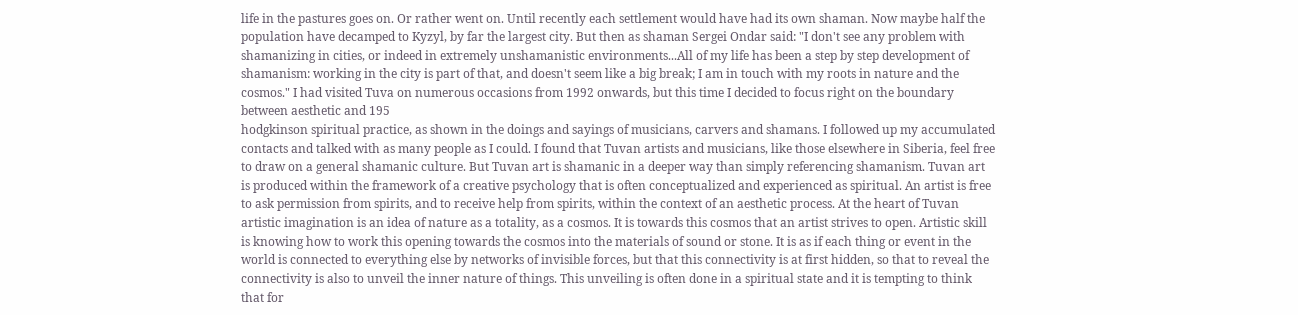life in the pastures goes on. Or rather went on. Until recently each settlement would have had its own shaman. Now maybe half the population have decamped to Kyzyl, by far the largest city. But then as shaman Sergei Ondar said: "I don't see any problem with shamanizing in cities, or indeed in extremely unshamanistic environments...All of my life has been a step by step development of shamanism: working in the city is part of that, and doesn't seem like a big break; I am in touch with my roots in nature and the cosmos." I had visited Tuva on numerous occasions from 1992 onwards, but this time I decided to focus right on the boundary between aesthetic and 195
hodgkinson spiritual practice, as shown in the doings and sayings of musicians, carvers and shamans. I followed up my accumulated contacts and talked with as many people as I could. I found that Tuvan artists and musicians, like those elsewhere in Siberia, feel free to draw on a general shamanic culture. But Tuvan art is shamanic in a deeper way than simply referencing shamanism. Tuvan art is produced within the framework of a creative psychology that is often conceptualized and experienced as spiritual. An artist is free to ask permission from spirits, and to receive help from spirits, within the context of an aesthetic process. At the heart of Tuvan artistic imagination is an idea of nature as a totality, as a cosmos. It is towards this cosmos that an artist strives to open. Artistic skill is knowing how to work this opening towards the cosmos into the materials of sound or stone. It is as if each thing or event in the world is connected to everything else by networks of invisible forces, but that this connectivity is at first hidden, so that to reveal the connectivity is also to unveil the inner nature of things. This unveiling is often done in a spiritual state and it is tempting to think that for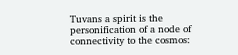Tuvans a spirit is the personification of a node of connectivity to the cosmos: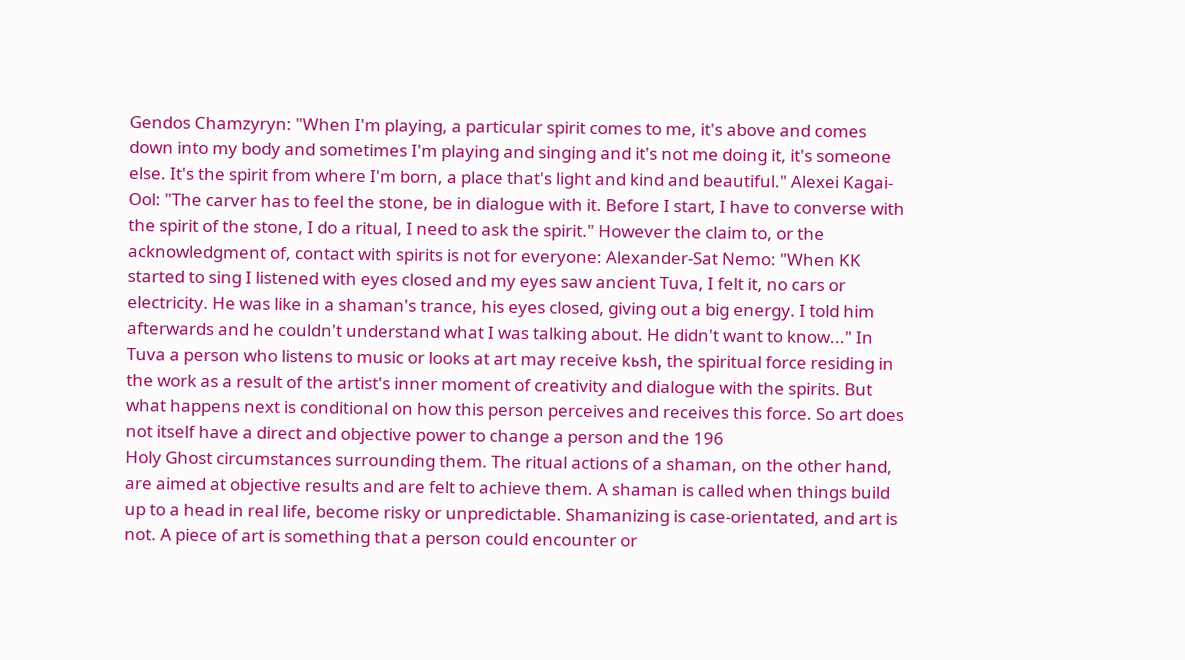Gendos Chamzyryn: "When I'm playing, a particular spirit comes to me, it's above and comes down into my body and sometimes I'm playing and singing and it's not me doing it, it's someone else. It's the spirit from where I'm born, a place that's light and kind and beautiful." Alexei Kagai-Ool: "The carver has to feel the stone, be in dialogue with it. Before I start, I have to converse with the spirit of the stone, I do a ritual, I need to ask the spirit." However the claim to, or the acknowledgment of, contact with spirits is not for everyone: Alexander-Sat Nemo: "When KK started to sing I listened with eyes closed and my eyes saw ancient Tuva, I felt it, no cars or electricity. He was like in a shaman's trance, his eyes closed, giving out a big energy. I told him afterwards and he couldn't understand what I was talking about. He didn't want to know..." In Tuva a person who listens to music or looks at art may receive kьsh, the spiritual force residing in the work as a result of the artist's inner moment of creativity and dialogue with the spirits. But what happens next is conditional on how this person perceives and receives this force. So art does not itself have a direct and objective power to change a person and the 196
Holy Ghost circumstances surrounding them. The ritual actions of a shaman, on the other hand, are aimed at objective results and are felt to achieve them. A shaman is called when things build up to a head in real life, become risky or unpredictable. Shamanizing is case-orientated, and art is not. A piece of art is something that a person could encounter or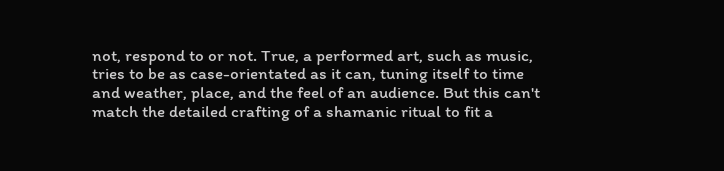not, respond to or not. True, a performed art, such as music, tries to be as case-orientated as it can, tuning itself to time and weather, place, and the feel of an audience. But this can't match the detailed crafting of a shamanic ritual to fit a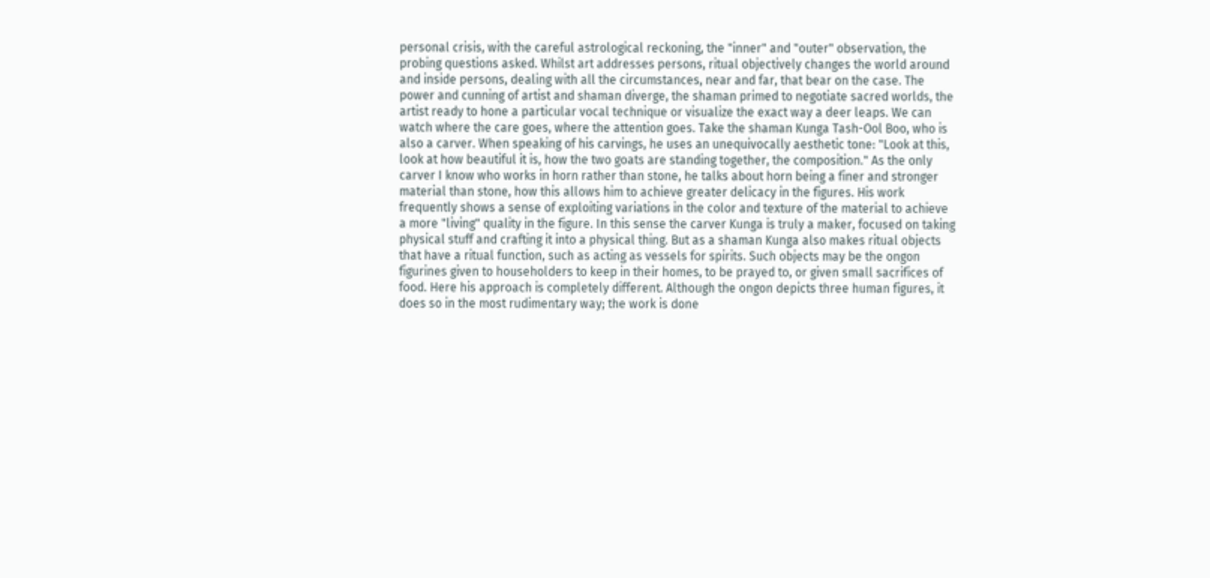personal crisis, with the careful astrological reckoning, the "inner" and "outer" observation, the probing questions asked. Whilst art addresses persons, ritual objectively changes the world around and inside persons, dealing with all the circumstances, near and far, that bear on the case. The power and cunning of artist and shaman diverge, the shaman primed to negotiate sacred worlds, the artist ready to hone a particular vocal technique or visualize the exact way a deer leaps. We can watch where the care goes, where the attention goes. Take the shaman Kunga Tash-Ool Boo, who is also a carver. When speaking of his carvings, he uses an unequivocally aesthetic tone: "Look at this, look at how beautiful it is, how the two goats are standing together, the composition." As the only carver I know who works in horn rather than stone, he talks about horn being a finer and stronger material than stone, how this allows him to achieve greater delicacy in the figures. His work frequently shows a sense of exploiting variations in the color and texture of the material to achieve a more "living" quality in the figure. In this sense the carver Kunga is truly a maker, focused on taking physical stuff and crafting it into a physical thing. But as a shaman Kunga also makes ritual objects that have a ritual function, such as acting as vessels for spirits. Such objects may be the ongon figurines given to householders to keep in their homes, to be prayed to, or given small sacrifices of food. Here his approach is completely different. Although the ongon depicts three human figures, it does so in the most rudimentary way; the work is done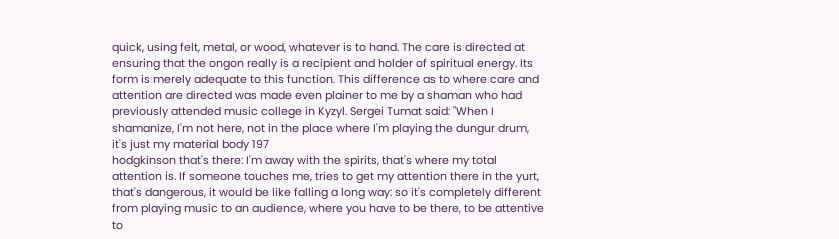quick, using felt, metal, or wood, whatever is to hand. The care is directed at ensuring that the ongon really is a recipient and holder of spiritual energy. Its form is merely adequate to this function. This difference as to where care and attention are directed was made even plainer to me by a shaman who had previously attended music college in Kyzyl. Sergei Tumat said: "When I shamanize, I'm not here, not in the place where I'm playing the dungur drum, it's just my material body 197
hodgkinson that's there: I'm away with the spirits, that's where my total attention is. If someone touches me, tries to get my attention there in the yurt, that's dangerous, it would be like falling a long way: so it's completely different from playing music to an audience, where you have to be there, to be attentive to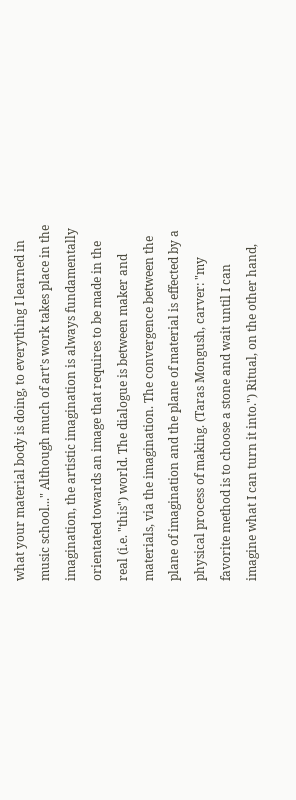what your material body is doing, to everything I learned in music school..." Although much of art's work takes place in the imagination, the artistic imagination is always fundamentally orientated towards an image that requires to be made in the real (i.e. "this") world. The dialogue is between maker and materials, via the imagination. The convergence between the plane of imagination and the plane of material is effected by a physical process of making. (Taras Mongush, carver: "my favorite method is to choose a stone and wait until I can imagine what I can turn it into.") Ritual, on the other hand,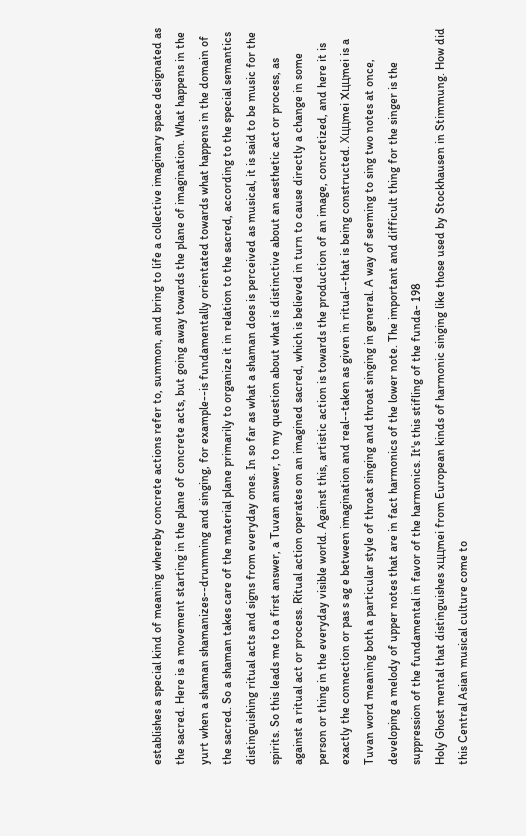establishes a special kind of meaning whereby concrete actions refer to, summon, and bring to life a collective imaginary space designated as the sacred. Here is a movement starting in the plane of concrete acts, but going away towards the plane of imagination. What happens in the yurt when a shaman shamanizes--drumming and singing, for example--is fundamentally orientated towards what happens in the domain of the sacred. So a shaman takes care of the material plane primarily to organize it in relation to the sacred, according to the special semantics distinguishing ritual acts and signs from everyday ones. In so far as what a shaman does is perceived as musical, it is said to be music for the spirits. So this leads me to a first answer, a Tuvan answer, to my question about what is distinctive about an aesthetic act or process, as against a ritual act or process. Ritual action operates on an imagined sacred, which is believed in turn to cause directly a change in some person or thing in the everyday visible world. Against this, artistic action is towards the production of an image, concretized, and here it is exactly the connection or pas s ag e between imagination and real--taken as given in ritual--that is being constructed. Xццmei Xццmei is a Tuvan word meaning both a particular style of throat singing and throat singing in general. A way of seeming to sing two notes at once, developing a melody of upper notes that are in fact harmonics of the lower note. The important and difficult thing for the singer is the suppression of the fundamental in favor of the harmonics. It's this stifling of the funda- 198
Holy Ghost mental that distinguishes xццmei from European kinds of harmonic singing like those used by Stockhausen in Stimmung. How did this Central Asian musical culture come to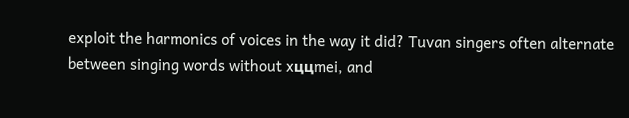exploit the harmonics of voices in the way it did? Tuvan singers often alternate between singing words without xццmei, and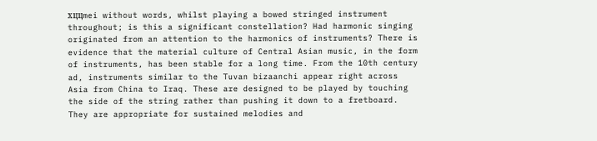xццmei without words, whilst playing a bowed stringed instrument throughout; is this a significant constellation? Had harmonic singing originated from an attention to the harmonics of instruments? There is evidence that the material culture of Central Asian music, in the form of instruments, has been stable for a long time. From the 10th century ad, instruments similar to the Tuvan bizaanchi appear right across Asia from China to Iraq. These are designed to be played by touching the side of the string rather than pushing it down to a fretboard. They are appropriate for sustained melodies and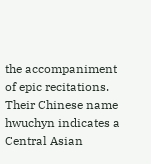the accompaniment of epic recitations. Their Chinese name hwuchyn indicates a Central Asian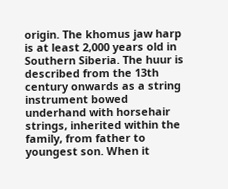origin. The khomus jaw harp is at least 2,000 years old in Southern Siberia. The huur is described from the 13th century onwards as a string instrument bowed underhand with horsehair strings, inherited within the family, from father to youngest son. When it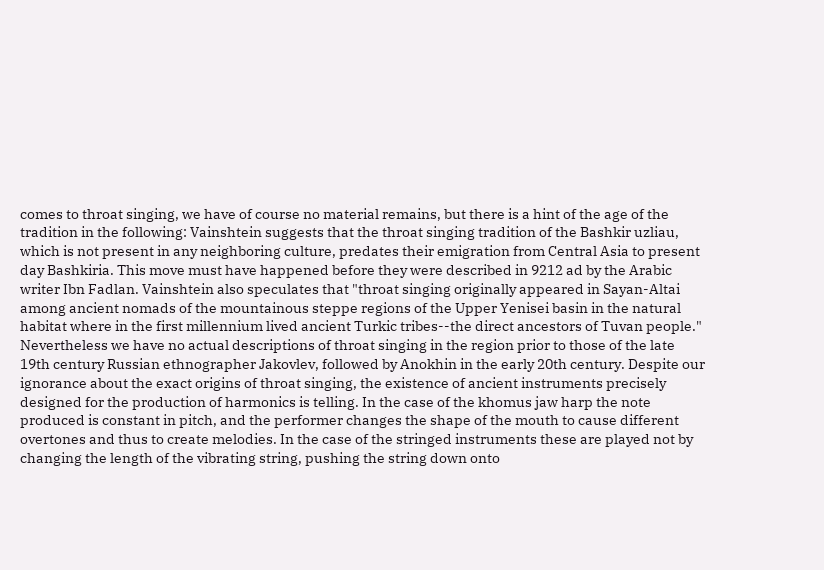comes to throat singing, we have of course no material remains, but there is a hint of the age of the tradition in the following: Vainshtein suggests that the throat singing tradition of the Bashkir uzliau, which is not present in any neighboring culture, predates their emigration from Central Asia to present day Bashkiria. This move must have happened before they were described in 9212 ad by the Arabic writer Ibn Fadlan. Vainshtein also speculates that "throat singing originally appeared in Sayan-Altai among ancient nomads of the mountainous steppe regions of the Upper Yenisei basin in the natural habitat where in the first millennium lived ancient Turkic tribes--the direct ancestors of Tuvan people." Nevertheless we have no actual descriptions of throat singing in the region prior to those of the late 19th century Russian ethnographer Jakovlev, followed by Anokhin in the early 20th century. Despite our ignorance about the exact origins of throat singing, the existence of ancient instruments precisely designed for the production of harmonics is telling. In the case of the khomus jaw harp the note produced is constant in pitch, and the performer changes the shape of the mouth to cause different overtones and thus to create melodies. In the case of the stringed instruments these are played not by changing the length of the vibrating string, pushing the string down onto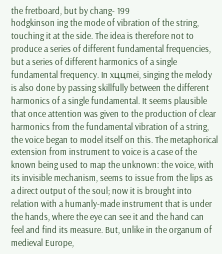the fretboard, but by chang- 199
hodgkinson ing the mode of vibration of the string, touching it at the side. The idea is therefore not to produce a series of different fundamental frequencies, but a series of different harmonics of a single fundamental frequency. In xццmei, singing the melody is also done by passing skillfully between the different harmonics of a single fundamental. It seems plausible that once attention was given to the production of clear harmonics from the fundamental vibration of a string, the voice began to model itself on this. The metaphorical extension from instrument to voice is a case of the known being used to map the unknown: the voice, with its invisible mechanism, seems to issue from the lips as a direct output of the soul; now it is brought into relation with a humanly-made instrument that is under the hands, where the eye can see it and the hand can feel and find its measure. But, unlike in the organum of medieval Europe,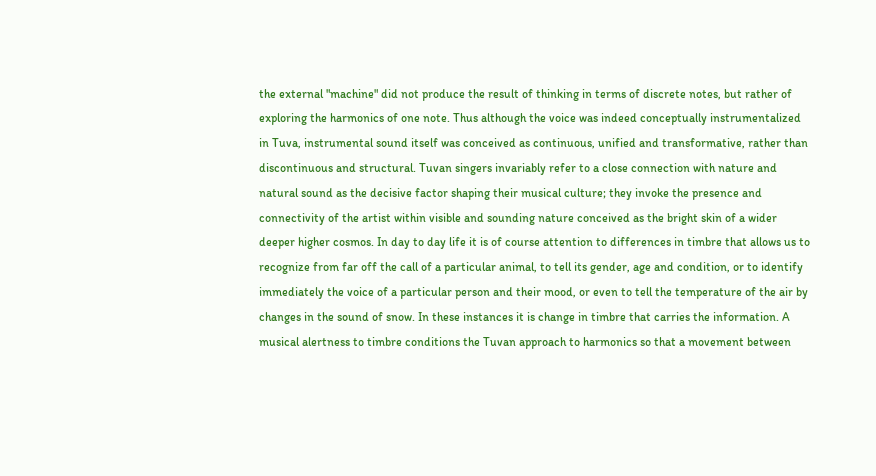the external "machine" did not produce the result of thinking in terms of discrete notes, but rather of exploring the harmonics of one note. Thus although the voice was indeed conceptually instrumentalized in Tuva, instrumental sound itself was conceived as continuous, unified and transformative, rather than discontinuous and structural. Tuvan singers invariably refer to a close connection with nature and natural sound as the decisive factor shaping their musical culture; they invoke the presence and connectivity of the artist within visible and sounding nature conceived as the bright skin of a wider deeper higher cosmos. In day to day life it is of course attention to differences in timbre that allows us to recognize from far off the call of a particular animal, to tell its gender, age and condition, or to identify immediately the voice of a particular person and their mood, or even to tell the temperature of the air by changes in the sound of snow. In these instances it is change in timbre that carries the information. A musical alertness to timbre conditions the Tuvan approach to harmonics so that a movement between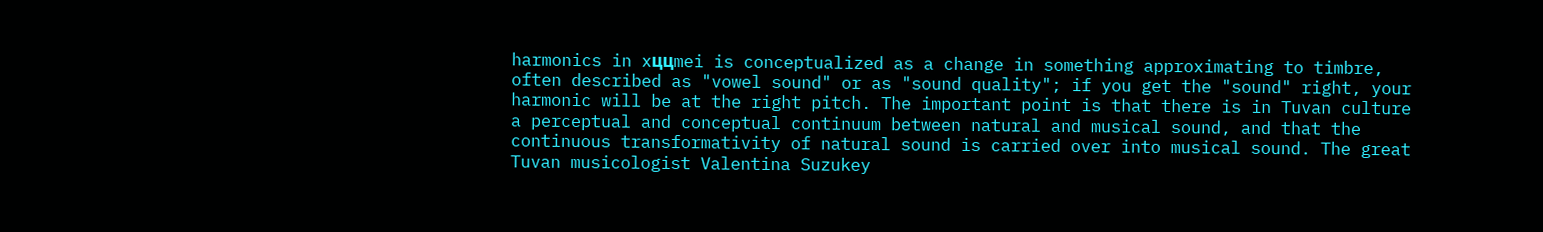harmonics in xццmei is conceptualized as a change in something approximating to timbre, often described as "vowel sound" or as "sound quality"; if you get the "sound" right, your harmonic will be at the right pitch. The important point is that there is in Tuvan culture a perceptual and conceptual continuum between natural and musical sound, and that the continuous transformativity of natural sound is carried over into musical sound. The great Tuvan musicologist Valentina Suzukey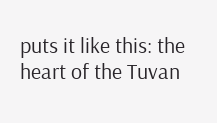puts it like this: the heart of the Tuvan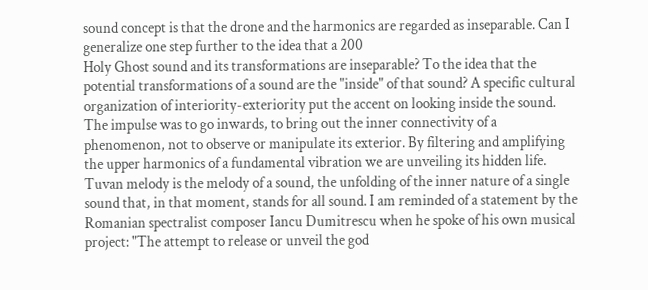sound concept is that the drone and the harmonics are regarded as inseparable. Can I generalize one step further to the idea that a 200
Holy Ghost sound and its transformations are inseparable? To the idea that the potential transformations of a sound are the "inside" of that sound? A specific cultural organization of interiority-exteriority put the accent on looking inside the sound. The impulse was to go inwards, to bring out the inner connectivity of a phenomenon, not to observe or manipulate its exterior. By filtering and amplifying the upper harmonics of a fundamental vibration we are unveiling its hidden life. Tuvan melody is the melody of a sound, the unfolding of the inner nature of a single sound that, in that moment, stands for all sound. I am reminded of a statement by the Romanian spectralist composer Iancu Dumitrescu when he spoke of his own musical project: "The attempt to release or unveil the god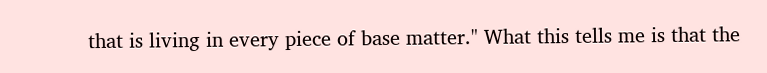that is living in every piece of base matter." What this tells me is that the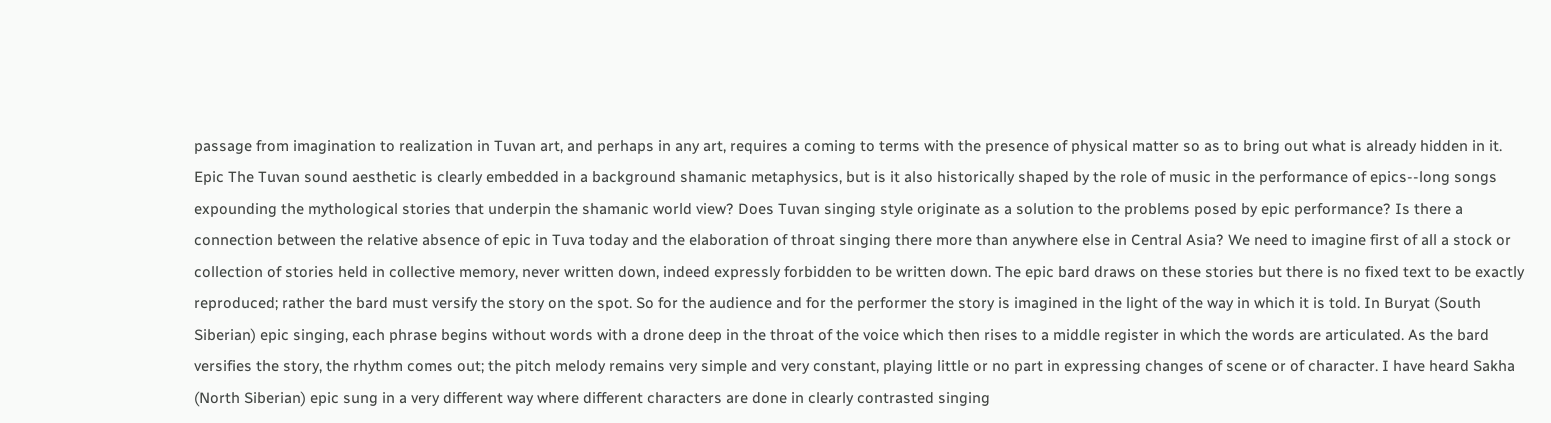passage from imagination to realization in Tuvan art, and perhaps in any art, requires a coming to terms with the presence of physical matter so as to bring out what is already hidden in it. Epic The Tuvan sound aesthetic is clearly embedded in a background shamanic metaphysics, but is it also historically shaped by the role of music in the performance of epics--long songs expounding the mythological stories that underpin the shamanic world view? Does Tuvan singing style originate as a solution to the problems posed by epic performance? Is there a connection between the relative absence of epic in Tuva today and the elaboration of throat singing there more than anywhere else in Central Asia? We need to imagine first of all a stock or collection of stories held in collective memory, never written down, indeed expressly forbidden to be written down. The epic bard draws on these stories but there is no fixed text to be exactly reproduced; rather the bard must versify the story on the spot. So for the audience and for the performer the story is imagined in the light of the way in which it is told. In Buryat (South Siberian) epic singing, each phrase begins without words with a drone deep in the throat of the voice which then rises to a middle register in which the words are articulated. As the bard versifies the story, the rhythm comes out; the pitch melody remains very simple and very constant, playing little or no part in expressing changes of scene or of character. I have heard Sakha (North Siberian) epic sung in a very different way where different characters are done in clearly contrasted singing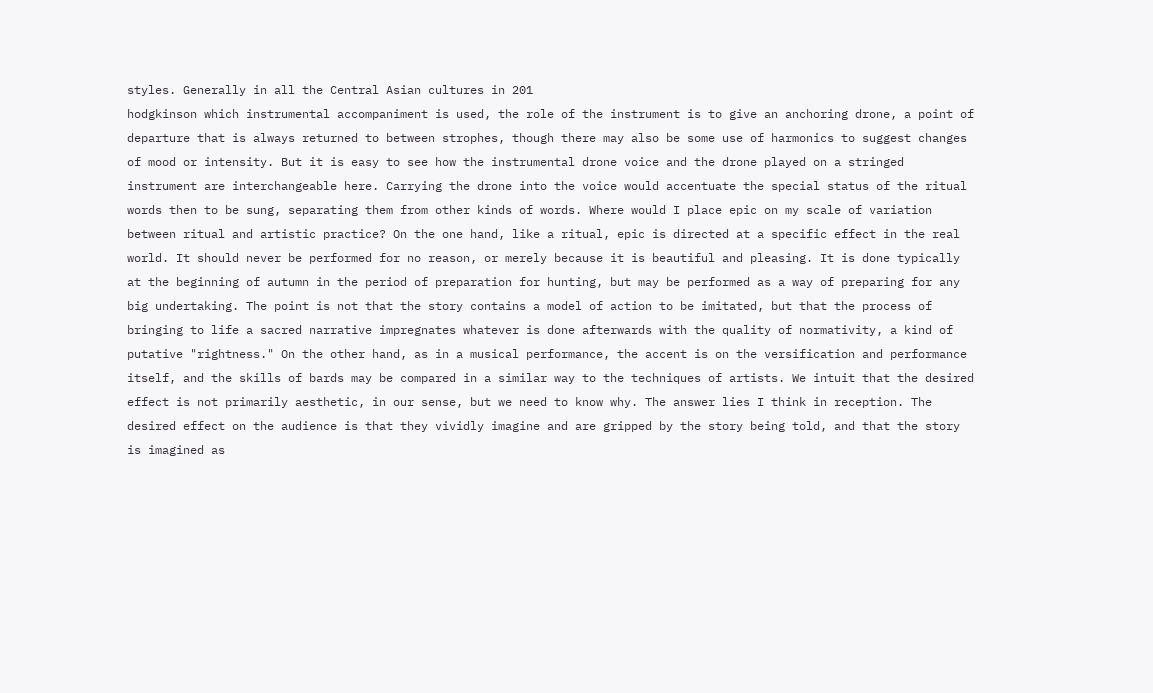styles. Generally in all the Central Asian cultures in 201
hodgkinson which instrumental accompaniment is used, the role of the instrument is to give an anchoring drone, a point of departure that is always returned to between strophes, though there may also be some use of harmonics to suggest changes of mood or intensity. But it is easy to see how the instrumental drone voice and the drone played on a stringed instrument are interchangeable here. Carrying the drone into the voice would accentuate the special status of the ritual words then to be sung, separating them from other kinds of words. Where would I place epic on my scale of variation between ritual and artistic practice? On the one hand, like a ritual, epic is directed at a specific effect in the real world. It should never be performed for no reason, or merely because it is beautiful and pleasing. It is done typically at the beginning of autumn in the period of preparation for hunting, but may be performed as a way of preparing for any big undertaking. The point is not that the story contains a model of action to be imitated, but that the process of bringing to life a sacred narrative impregnates whatever is done afterwards with the quality of normativity, a kind of putative "rightness." On the other hand, as in a musical performance, the accent is on the versification and performance itself, and the skills of bards may be compared in a similar way to the techniques of artists. We intuit that the desired effect is not primarily aesthetic, in our sense, but we need to know why. The answer lies I think in reception. The desired effect on the audience is that they vividly imagine and are gripped by the story being told, and that the story is imagined as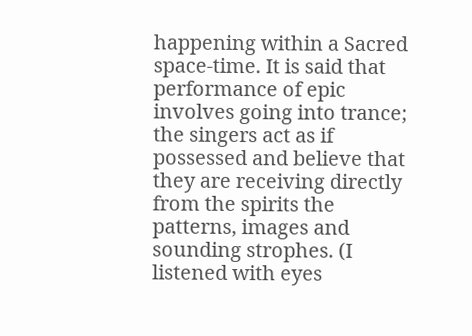happening within a Sacred space-time. It is said that performance of epic involves going into trance; the singers act as if possessed and believe that they are receiving directly from the spirits the patterns, images and sounding strophes. (I listened with eyes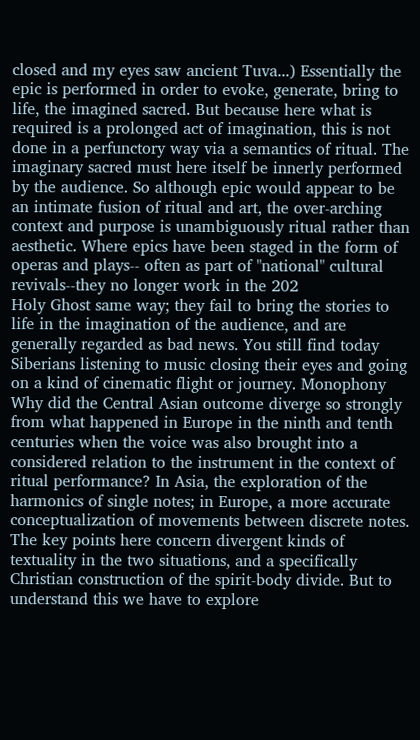closed and my eyes saw ancient Tuva...) Essentially the epic is performed in order to evoke, generate, bring to life, the imagined sacred. But because here what is required is a prolonged act of imagination, this is not done in a perfunctory way via a semantics of ritual. The imaginary sacred must here itself be innerly performed by the audience. So although epic would appear to be an intimate fusion of ritual and art, the over-arching context and purpose is unambiguously ritual rather than aesthetic. Where epics have been staged in the form of operas and plays-- often as part of "national" cultural revivals--they no longer work in the 202
Holy Ghost same way; they fail to bring the stories to life in the imagination of the audience, and are generally regarded as bad news. You still find today Siberians listening to music closing their eyes and going on a kind of cinematic flight or journey. Monophony Why did the Central Asian outcome diverge so strongly from what happened in Europe in the ninth and tenth centuries when the voice was also brought into a considered relation to the instrument in the context of ritual performance? In Asia, the exploration of the harmonics of single notes; in Europe, a more accurate conceptualization of movements between discrete notes. The key points here concern divergent kinds of textuality in the two situations, and a specifically Christian construction of the spirit-body divide. But to understand this we have to explore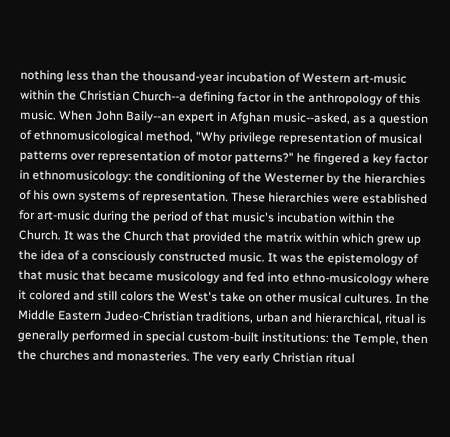nothing less than the thousand-year incubation of Western art-music within the Christian Church--a defining factor in the anthropology of this music. When John Baily--an expert in Afghan music--asked, as a question of ethnomusicological method, "Why privilege representation of musical patterns over representation of motor patterns?" he fingered a key factor in ethnomusicology: the conditioning of the Westerner by the hierarchies of his own systems of representation. These hierarchies were established for art-music during the period of that music's incubation within the Church. It was the Church that provided the matrix within which grew up the idea of a consciously constructed music. It was the epistemology of that music that became musicology and fed into ethno-musicology where it colored and still colors the West's take on other musical cultures. In the Middle Eastern Judeo-Christian traditions, urban and hierarchical, ritual is generally performed in special custom-built institutions: the Temple, then the churches and monasteries. The very early Christian ritual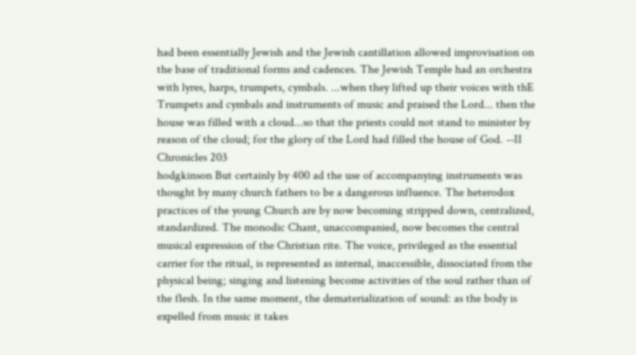had been essentially Jewish and the Jewish cantillation allowed improvisation on the base of traditional forms and cadences. The Jewish Temple had an orchestra with lyres, harps, trumpets, cymbals. ...when they lifted up their voices with thE Trumpets and cymbals and instruments of music and praised the Lord... then the house was filled with a cloud...so that the priests could not stand to minister by reason of the cloud; for the glory of the Lord had filled the house of God. --II Chronicles 203
hodgkinson But certainly by 400 ad the use of accompanying instruments was thought by many church fathers to be a dangerous influence. The heterodox practices of the young Church are by now becoming stripped down, centralized, standardized. The monodic Chant, unaccompanied, now becomes the central musical expression of the Christian rite. The voice, privileged as the essential carrier for the ritual, is represented as internal, inaccessible, dissociated from the physical being; singing and listening become activities of the soul rather than of the flesh. In the same moment, the dematerialization of sound: as the body is expelled from music it takes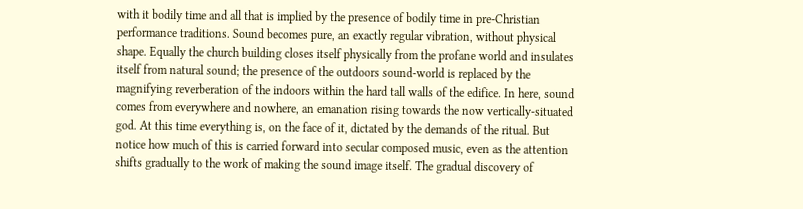with it bodily time and all that is implied by the presence of bodily time in pre-Christian performance traditions. Sound becomes pure, an exactly regular vibration, without physical shape. Equally the church building closes itself physically from the profane world and insulates itself from natural sound; the presence of the outdoors sound-world is replaced by the magnifying reverberation of the indoors within the hard tall walls of the edifice. In here, sound comes from everywhere and nowhere, an emanation rising towards the now vertically-situated god. At this time everything is, on the face of it, dictated by the demands of the ritual. But notice how much of this is carried forward into secular composed music, even as the attention shifts gradually to the work of making the sound image itself. The gradual discovery of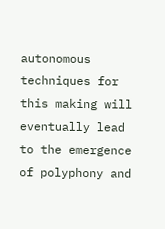autonomous techniques for this making will eventually lead to the emergence of polyphony and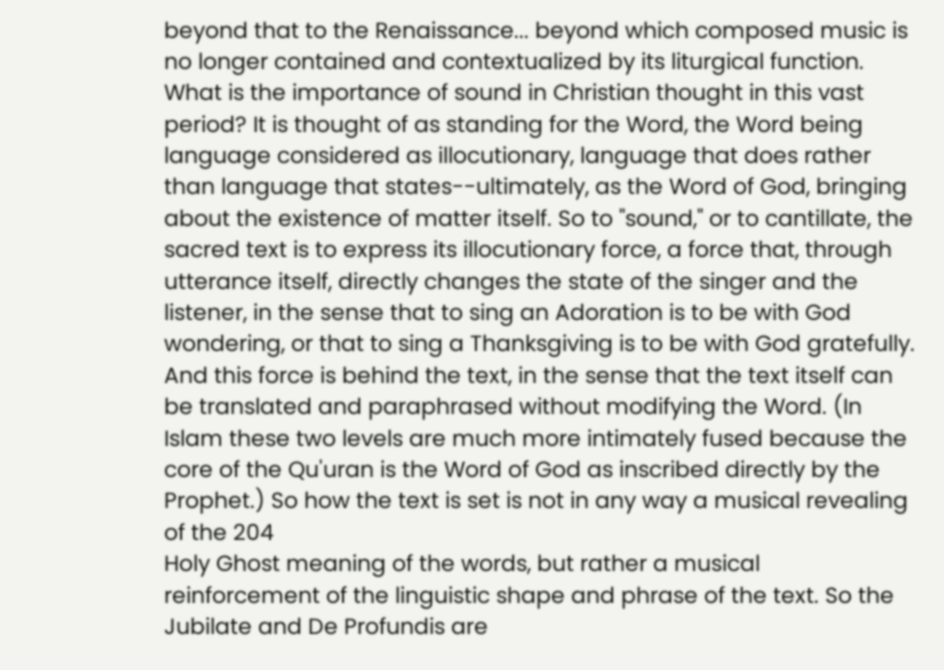beyond that to the Renaissance... beyond which composed music is no longer contained and contextualized by its liturgical function. What is the importance of sound in Christian thought in this vast period? It is thought of as standing for the Word, the Word being language considered as illocutionary, language that does rather than language that states--ultimately, as the Word of God, bringing about the existence of matter itself. So to "sound," or to cantillate, the sacred text is to express its illocutionary force, a force that, through utterance itself, directly changes the state of the singer and the listener, in the sense that to sing an Adoration is to be with God wondering, or that to sing a Thanksgiving is to be with God gratefully. And this force is behind the text, in the sense that the text itself can be translated and paraphrased without modifying the Word. (In Islam these two levels are much more intimately fused because the core of the Qu'uran is the Word of God as inscribed directly by the Prophet.) So how the text is set is not in any way a musical revealing of the 204
Holy Ghost meaning of the words, but rather a musical reinforcement of the linguistic shape and phrase of the text. So the Jubilate and De Profundis are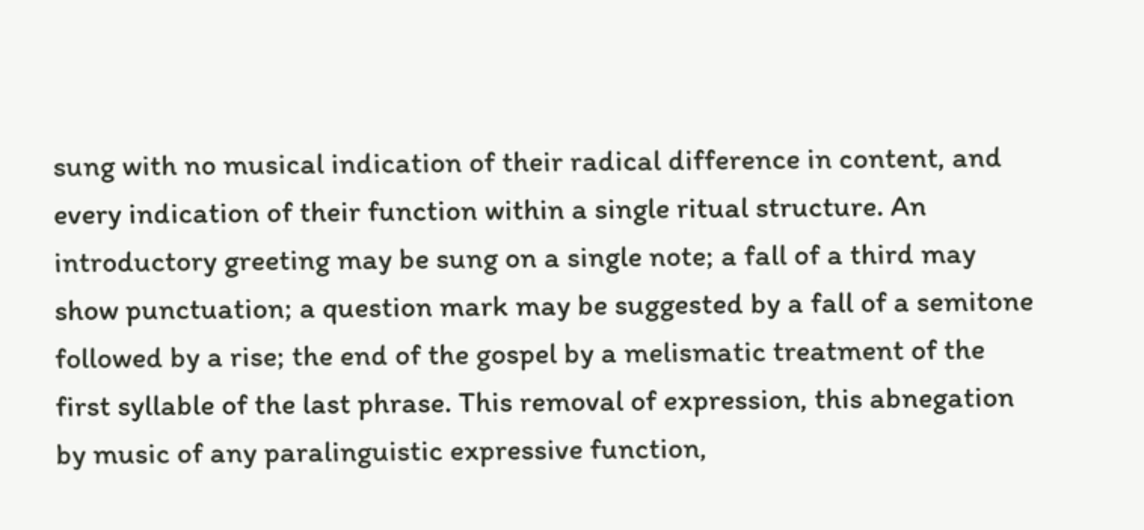sung with no musical indication of their radical difference in content, and every indication of their function within a single ritual structure. An introductory greeting may be sung on a single note; a fall of a third may show punctuation; a question mark may be suggested by a fall of a semitone followed by a rise; the end of the gospel by a melismatic treatment of the first syllable of the last phrase. This removal of expression, this abnegation by music of any paralinguistic expressive function,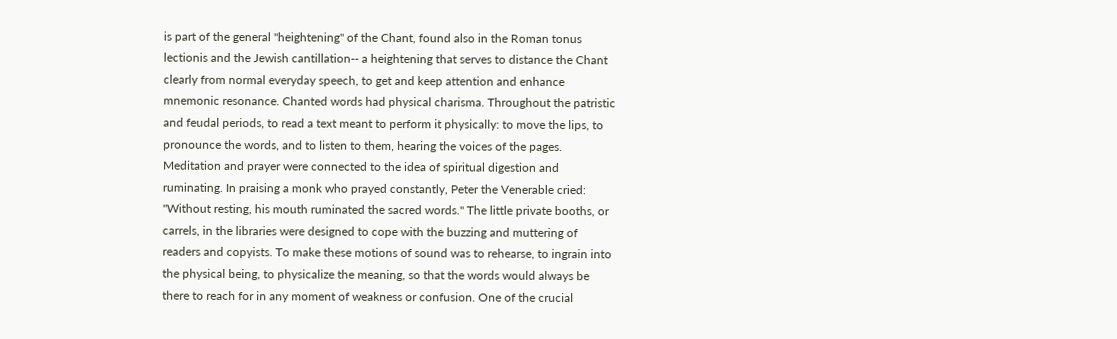is part of the general "heightening" of the Chant, found also in the Roman tonus lectionis and the Jewish cantillation-- a heightening that serves to distance the Chant clearly from normal everyday speech, to get and keep attention and enhance mnemonic resonance. Chanted words had physical charisma. Throughout the patristic and feudal periods, to read a text meant to perform it physically: to move the lips, to pronounce the words, and to listen to them, hearing the voices of the pages. Meditation and prayer were connected to the idea of spiritual digestion and ruminating. In praising a monk who prayed constantly, Peter the Venerable cried: "Without resting, his mouth ruminated the sacred words." The little private booths, or carrels, in the libraries were designed to cope with the buzzing and muttering of readers and copyists. To make these motions of sound was to rehearse, to ingrain into the physical being, to physicalize the meaning, so that the words would always be there to reach for in any moment of weakness or confusion. One of the crucial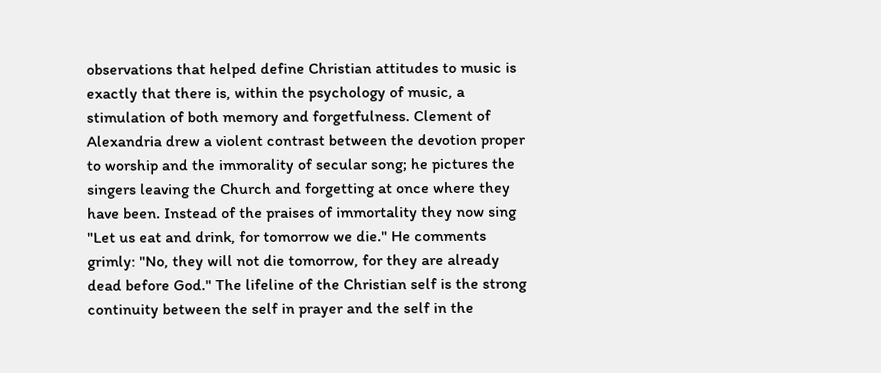observations that helped define Christian attitudes to music is exactly that there is, within the psychology of music, a stimulation of both memory and forgetfulness. Clement of Alexandria drew a violent contrast between the devotion proper to worship and the immorality of secular song; he pictures the singers leaving the Church and forgetting at once where they have been. Instead of the praises of immortality they now sing "Let us eat and drink, for tomorrow we die." He comments grimly: "No, they will not die tomorrow, for they are already dead before God." The lifeline of the Christian self is the strong continuity between the self in prayer and the self in the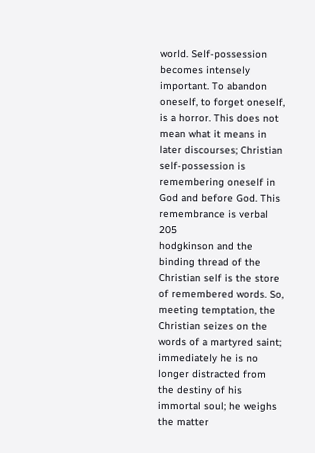world. Self-possession becomes intensely important. To abandon oneself, to forget oneself, is a horror. This does not mean what it means in later discourses; Christian self-possession is remembering oneself in God and before God. This remembrance is verbal 205
hodgkinson and the binding thread of the Christian self is the store of remembered words. So, meeting temptation, the Christian seizes on the words of a martyred saint; immediately he is no longer distracted from the destiny of his immortal soul; he weighs the matter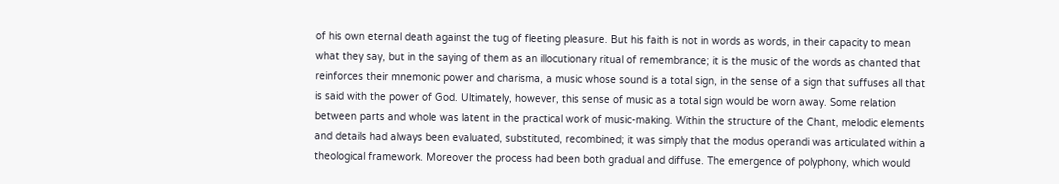of his own eternal death against the tug of fleeting pleasure. But his faith is not in words as words, in their capacity to mean what they say, but in the saying of them as an illocutionary ritual of remembrance; it is the music of the words as chanted that reinforces their mnemonic power and charisma, a music whose sound is a total sign, in the sense of a sign that suffuses all that is said with the power of God. Ultimately, however, this sense of music as a total sign would be worn away. Some relation between parts and whole was latent in the practical work of music-making. Within the structure of the Chant, melodic elements and details had always been evaluated, substituted, recombined; it was simply that the modus operandi was articulated within a theological framework. Moreover the process had been both gradual and diffuse. The emergence of polyphony, which would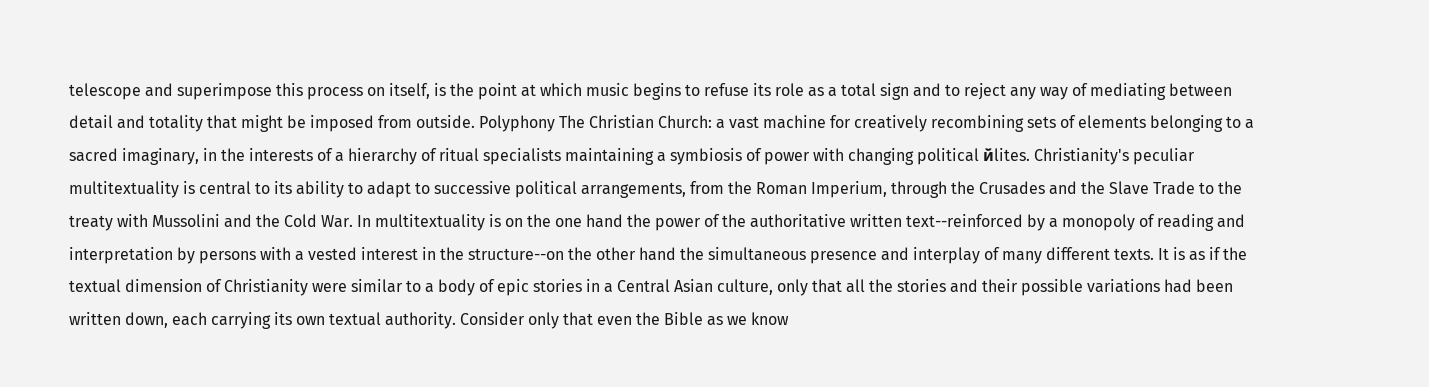telescope and superimpose this process on itself, is the point at which music begins to refuse its role as a total sign and to reject any way of mediating between detail and totality that might be imposed from outside. Polyphony The Christian Church: a vast machine for creatively recombining sets of elements belonging to a sacred imaginary, in the interests of a hierarchy of ritual specialists maintaining a symbiosis of power with changing political йlites. Christianity's peculiar multitextuality is central to its ability to adapt to successive political arrangements, from the Roman Imperium, through the Crusades and the Slave Trade to the treaty with Mussolini and the Cold War. In multitextuality is on the one hand the power of the authoritative written text--reinforced by a monopoly of reading and interpretation by persons with a vested interest in the structure--on the other hand the simultaneous presence and interplay of many different texts. It is as if the textual dimension of Christianity were similar to a body of epic stories in a Central Asian culture, only that all the stories and their possible variations had been written down, each carrying its own textual authority. Consider only that even the Bible as we know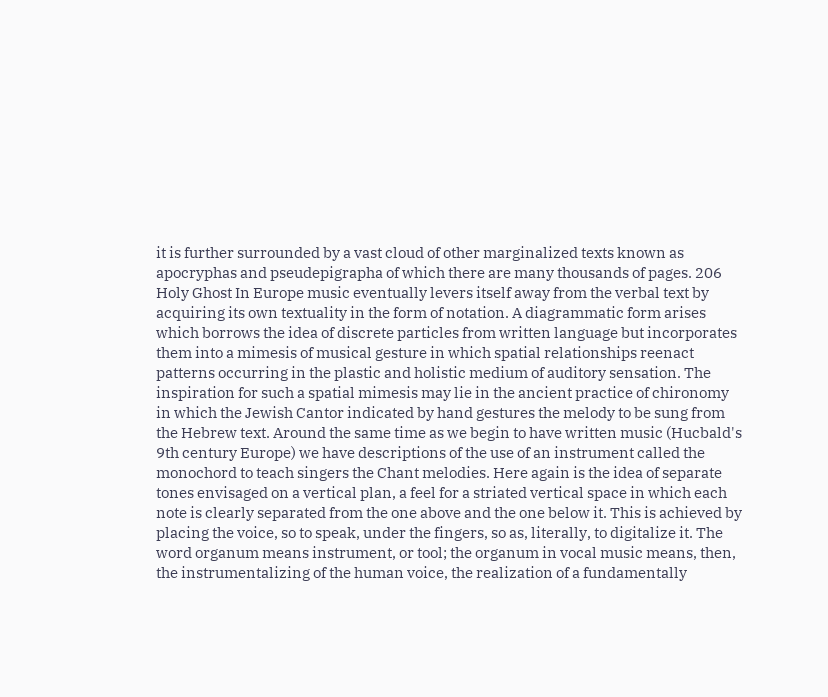it is further surrounded by a vast cloud of other marginalized texts known as apocryphas and pseudepigrapha of which there are many thousands of pages. 206
Holy Ghost In Europe music eventually levers itself away from the verbal text by acquiring its own textuality in the form of notation. A diagrammatic form arises which borrows the idea of discrete particles from written language but incorporates them into a mimesis of musical gesture in which spatial relationships reenact patterns occurring in the plastic and holistic medium of auditory sensation. The inspiration for such a spatial mimesis may lie in the ancient practice of chironomy in which the Jewish Cantor indicated by hand gestures the melody to be sung from the Hebrew text. Around the same time as we begin to have written music (Hucbald's 9th century Europe) we have descriptions of the use of an instrument called the monochord to teach singers the Chant melodies. Here again is the idea of separate tones envisaged on a vertical plan, a feel for a striated vertical space in which each note is clearly separated from the one above and the one below it. This is achieved by placing the voice, so to speak, under the fingers, so as, literally, to digitalize it. The word organum means instrument, or tool; the organum in vocal music means, then, the instrumentalizing of the human voice, the realization of a fundamentally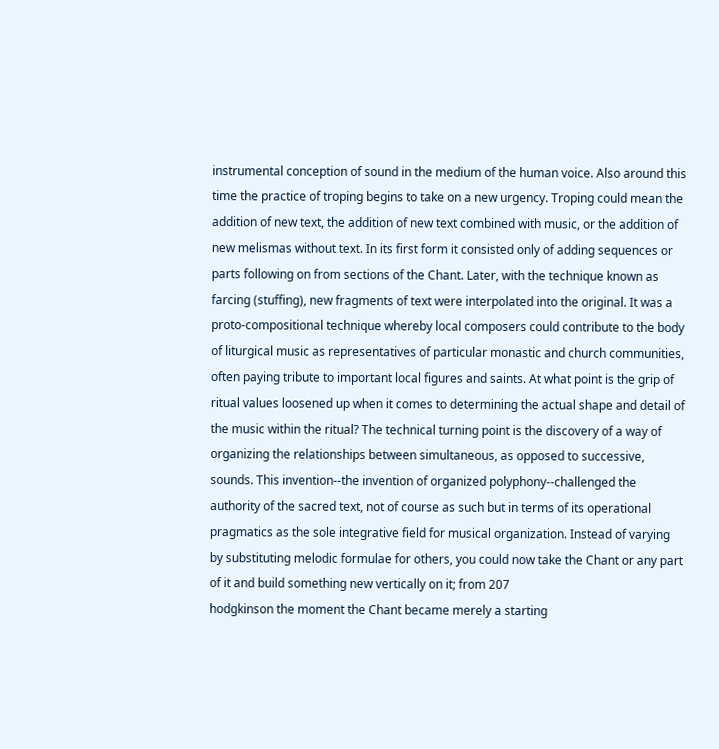instrumental conception of sound in the medium of the human voice. Also around this time the practice of troping begins to take on a new urgency. Troping could mean the addition of new text, the addition of new text combined with music, or the addition of new melismas without text. In its first form it consisted only of adding sequences or parts following on from sections of the Chant. Later, with the technique known as farcing (stuffing), new fragments of text were interpolated into the original. It was a proto-compositional technique whereby local composers could contribute to the body of liturgical music as representatives of particular monastic and church communities, often paying tribute to important local figures and saints. At what point is the grip of ritual values loosened up when it comes to determining the actual shape and detail of the music within the ritual? The technical turning point is the discovery of a way of organizing the relationships between simultaneous, as opposed to successive, sounds. This invention--the invention of organized polyphony--challenged the authority of the sacred text, not of course as such but in terms of its operational pragmatics as the sole integrative field for musical organization. Instead of varying by substituting melodic formulae for others, you could now take the Chant or any part of it and build something new vertically on it; from 207
hodgkinson the moment the Chant became merely a starting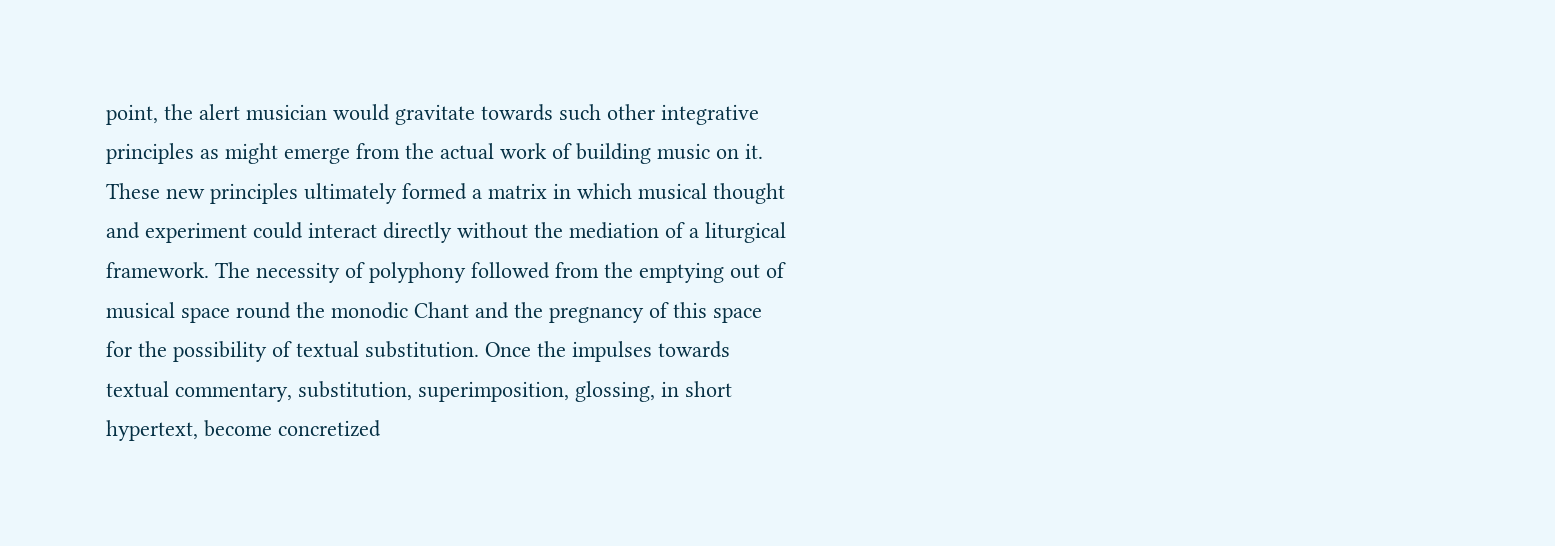point, the alert musician would gravitate towards such other integrative principles as might emerge from the actual work of building music on it. These new principles ultimately formed a matrix in which musical thought and experiment could interact directly without the mediation of a liturgical framework. The necessity of polyphony followed from the emptying out of musical space round the monodic Chant and the pregnancy of this space for the possibility of textual substitution. Once the impulses towards textual commentary, substitution, superimposition, glossing, in short hypertext, become concretized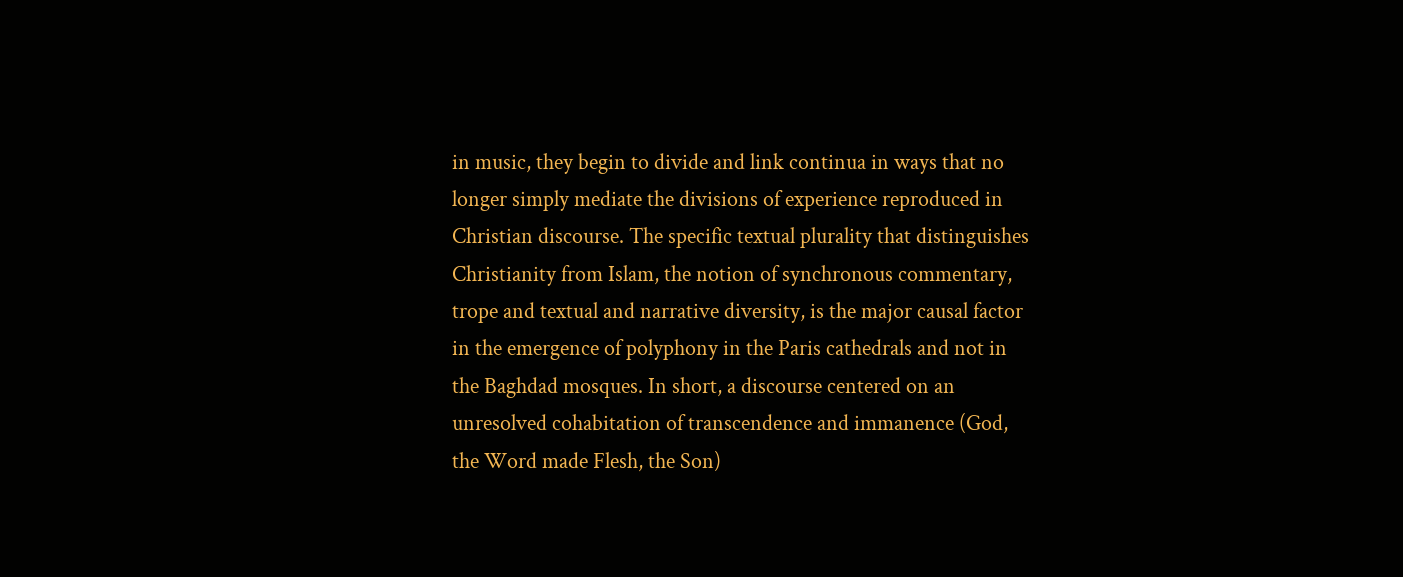in music, they begin to divide and link continua in ways that no longer simply mediate the divisions of experience reproduced in Christian discourse. The specific textual plurality that distinguishes Christianity from Islam, the notion of synchronous commentary, trope and textual and narrative diversity, is the major causal factor in the emergence of polyphony in the Paris cathedrals and not in the Baghdad mosques. In short, a discourse centered on an unresolved cohabitation of transcendence and immanence (God, the Word made Flesh, the Son)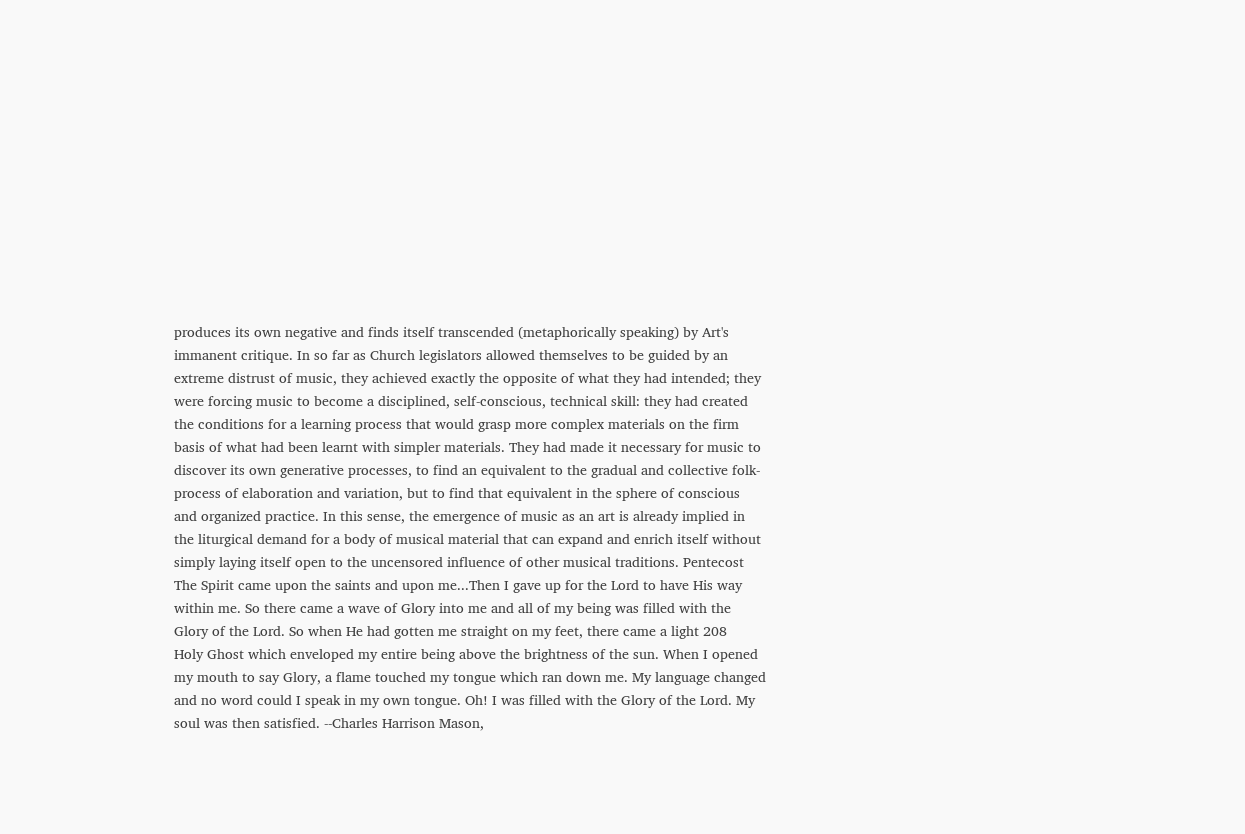produces its own negative and finds itself transcended (metaphorically speaking) by Art's immanent critique. In so far as Church legislators allowed themselves to be guided by an extreme distrust of music, they achieved exactly the opposite of what they had intended; they were forcing music to become a disciplined, self-conscious, technical skill: they had created the conditions for a learning process that would grasp more complex materials on the firm basis of what had been learnt with simpler materials. They had made it necessary for music to discover its own generative processes, to find an equivalent to the gradual and collective folk-process of elaboration and variation, but to find that equivalent in the sphere of conscious and organized practice. In this sense, the emergence of music as an art is already implied in the liturgical demand for a body of musical material that can expand and enrich itself without simply laying itself open to the uncensored influence of other musical traditions. Pentecost The Spirit came upon the saints and upon me...Then I gave up for the Lord to have His way within me. So there came a wave of Glory into me and all of my being was filled with the Glory of the Lord. So when He had gotten me straight on my feet, there came a light 208
Holy Ghost which enveloped my entire being above the brightness of the sun. When I opened my mouth to say Glory, a flame touched my tongue which ran down me. My language changed and no word could I speak in my own tongue. Oh! I was filled with the Glory of the Lord. My soul was then satisfied. --Charles Harrison Mason,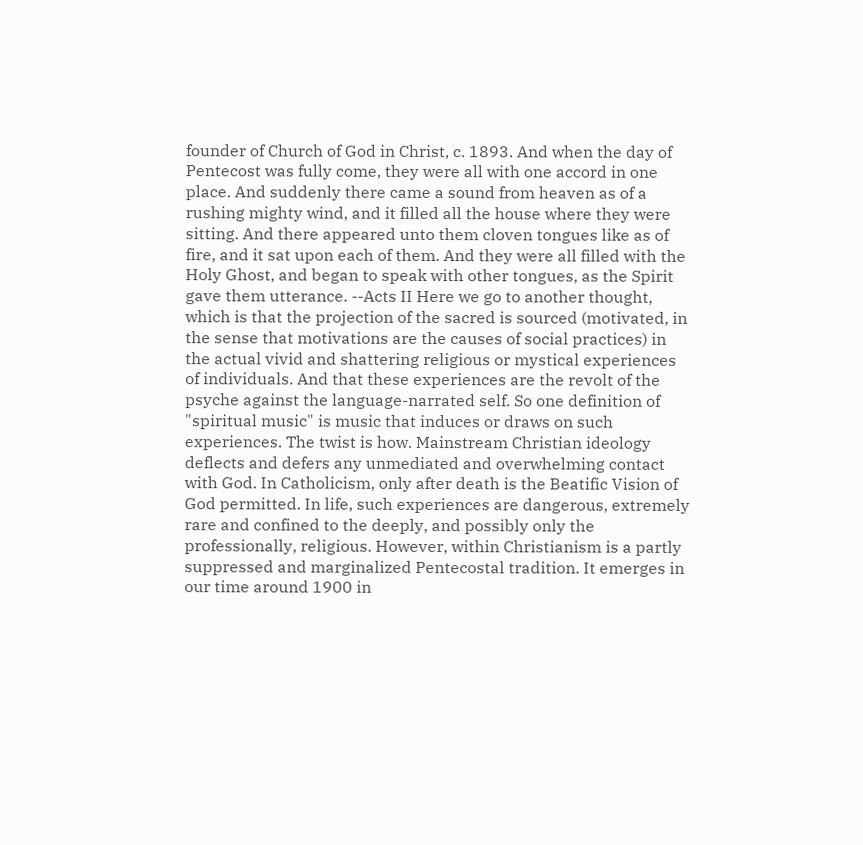founder of Church of God in Christ, c. 1893. And when the day of Pentecost was fully come, they were all with one accord in one place. And suddenly there came a sound from heaven as of a rushing mighty wind, and it filled all the house where they were sitting. And there appeared unto them cloven tongues like as of fire, and it sat upon each of them. And they were all filled with the Holy Ghost, and began to speak with other tongues, as the Spirit gave them utterance. --Acts II Here we go to another thought, which is that the projection of the sacred is sourced (motivated, in the sense that motivations are the causes of social practices) in the actual vivid and shattering religious or mystical experiences of individuals. And that these experiences are the revolt of the psyche against the language-narrated self. So one definition of "spiritual music" is music that induces or draws on such experiences. The twist is how. Mainstream Christian ideology deflects and defers any unmediated and overwhelming contact with God. In Catholicism, only after death is the Beatific Vision of God permitted. In life, such experiences are dangerous, extremely rare and confined to the deeply, and possibly only the professionally, religious. However, within Christianism is a partly suppressed and marginalized Pentecostal tradition. It emerges in our time around 1900 in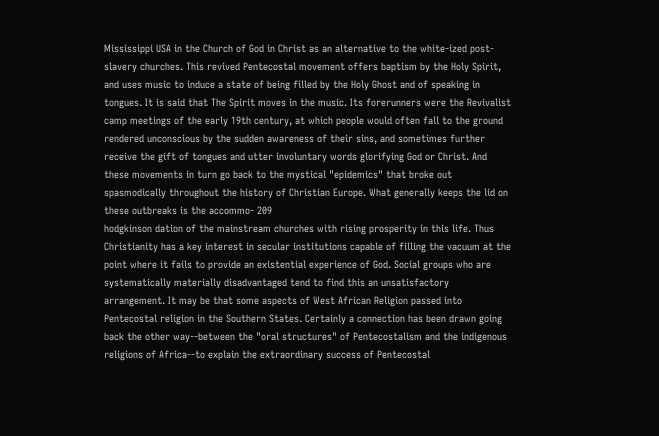Mississippi USA in the Church of God in Christ as an alternative to the white-ized post-slavery churches. This revived Pentecostal movement offers baptism by the Holy Spirit, and uses music to induce a state of being filled by the Holy Ghost and of speaking in tongues. It is said that The Spirit moves in the music. Its forerunners were the Revivalist camp meetings of the early 19th century, at which people would often fall to the ground rendered unconscious by the sudden awareness of their sins, and sometimes further receive the gift of tongues and utter involuntary words glorifying God or Christ. And these movements in turn go back to the mystical "epidemics" that broke out spasmodically throughout the history of Christian Europe. What generally keeps the lid on these outbreaks is the accommo- 209
hodgkinson dation of the mainstream churches with rising prosperity in this life. Thus Christianity has a key interest in secular institutions capable of filling the vacuum at the point where it fails to provide an existential experience of God. Social groups who are systematically materially disadvantaged tend to find this an unsatisfactory arrangement. It may be that some aspects of West African Religion passed into Pentecostal religion in the Southern States. Certainly a connection has been drawn going back the other way--between the "oral structures" of Pentecostalism and the indigenous religions of Africa--to explain the extraordinary success of Pentecostal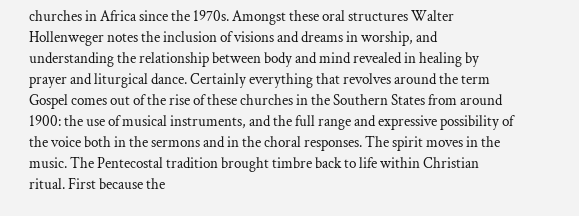churches in Africa since the 1970s. Amongst these oral structures Walter Hollenweger notes the inclusion of visions and dreams in worship, and understanding the relationship between body and mind revealed in healing by prayer and liturgical dance. Certainly everything that revolves around the term Gospel comes out of the rise of these churches in the Southern States from around 1900: the use of musical instruments, and the full range and expressive possibility of the voice both in the sermons and in the choral responses. The spirit moves in the music. The Pentecostal tradition brought timbre back to life within Christian ritual. First because the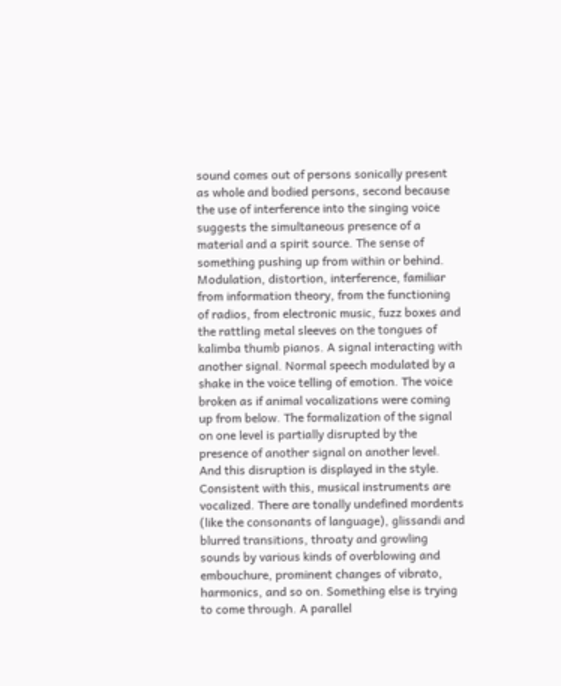sound comes out of persons sonically present as whole and bodied persons, second because the use of interference into the singing voice suggests the simultaneous presence of a material and a spirit source. The sense of something pushing up from within or behind. Modulation, distortion, interference, familiar from information theory, from the functioning of radios, from electronic music, fuzz boxes and the rattling metal sleeves on the tongues of kalimba thumb pianos. A signal interacting with another signal. Normal speech modulated by a shake in the voice telling of emotion. The voice broken as if animal vocalizations were coming up from below. The formalization of the signal on one level is partially disrupted by the presence of another signal on another level. And this disruption is displayed in the style. Consistent with this, musical instruments are vocalized. There are tonally undefined mordents (like the consonants of language), glissandi and blurred transitions, throaty and growling sounds by various kinds of overblowing and embouchure, prominent changes of vibrato, harmonics, and so on. Something else is trying to come through. A parallel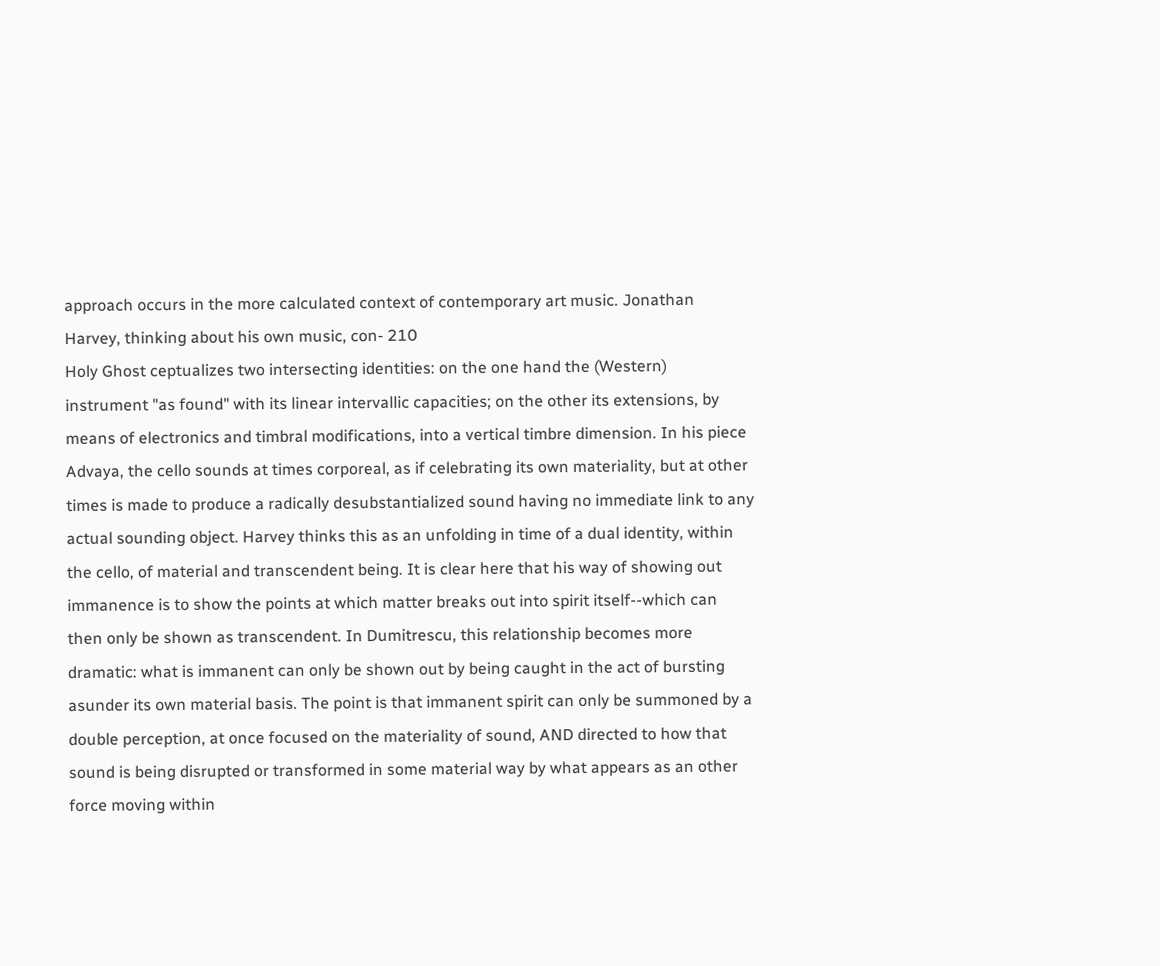approach occurs in the more calculated context of contemporary art music. Jonathan Harvey, thinking about his own music, con- 210
Holy Ghost ceptualizes two intersecting identities: on the one hand the (Western) instrument "as found" with its linear intervallic capacities; on the other its extensions, by means of electronics and timbral modifications, into a vertical timbre dimension. In his piece Advaya, the cello sounds at times corporeal, as if celebrating its own materiality, but at other times is made to produce a radically desubstantialized sound having no immediate link to any actual sounding object. Harvey thinks this as an unfolding in time of a dual identity, within the cello, of material and transcendent being. It is clear here that his way of showing out immanence is to show the points at which matter breaks out into spirit itself--which can then only be shown as transcendent. In Dumitrescu, this relationship becomes more dramatic: what is immanent can only be shown out by being caught in the act of bursting asunder its own material basis. The point is that immanent spirit can only be summoned by a double perception, at once focused on the materiality of sound, AND directed to how that sound is being disrupted or transformed in some material way by what appears as an other force moving within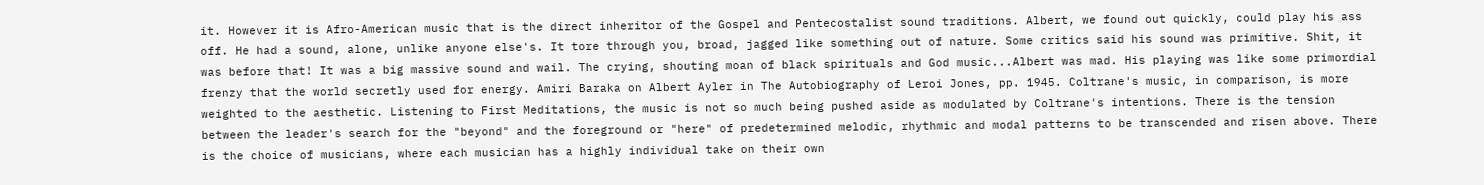it. However it is Afro-American music that is the direct inheritor of the Gospel and Pentecostalist sound traditions. Albert, we found out quickly, could play his ass off. He had a sound, alone, unlike anyone else's. It tore through you, broad, jagged like something out of nature. Some critics said his sound was primitive. Shit, it was before that! It was a big massive sound and wail. The crying, shouting moan of black spirituals and God music...Albert was mad. His playing was like some primordial frenzy that the world secretly used for energy. Amiri Baraka on Albert Ayler in The Autobiography of Leroi Jones, pp. 1945. Coltrane's music, in comparison, is more weighted to the aesthetic. Listening to First Meditations, the music is not so much being pushed aside as modulated by Coltrane's intentions. There is the tension between the leader's search for the "beyond" and the foreground or "here" of predetermined melodic, rhythmic and modal patterns to be transcended and risen above. There is the choice of musicians, where each musician has a highly individual take on their own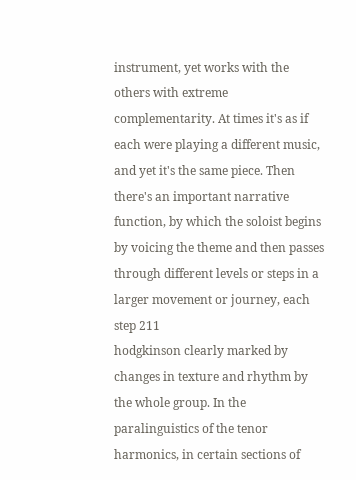instrument, yet works with the others with extreme complementarity. At times it's as if each were playing a different music, and yet it's the same piece. Then there's an important narrative function, by which the soloist begins by voicing the theme and then passes through different levels or steps in a larger movement or journey, each step 211
hodgkinson clearly marked by changes in texture and rhythm by the whole group. In the paralinguistics of the tenor harmonics, in certain sections of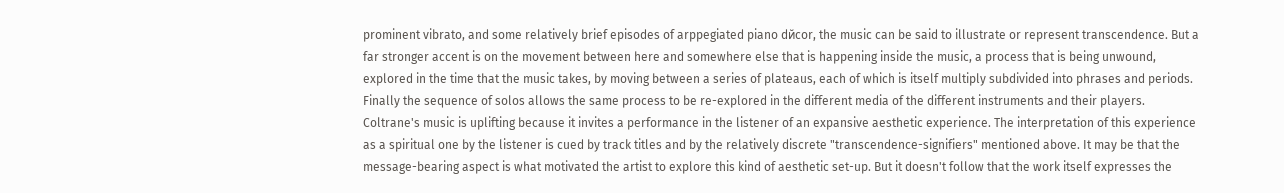prominent vibrato, and some relatively brief episodes of arppegiated piano dйcor, the music can be said to illustrate or represent transcendence. But a far stronger accent is on the movement between here and somewhere else that is happening inside the music, a process that is being unwound, explored in the time that the music takes, by moving between a series of plateaus, each of which is itself multiply subdivided into phrases and periods. Finally the sequence of solos allows the same process to be re-explored in the different media of the different instruments and their players. Coltrane's music is uplifting because it invites a performance in the listener of an expansive aesthetic experience. The interpretation of this experience as a spiritual one by the listener is cued by track titles and by the relatively discrete "transcendence-signifiers" mentioned above. It may be that the message-bearing aspect is what motivated the artist to explore this kind of aesthetic set-up. But it doesn't follow that the work itself expresses the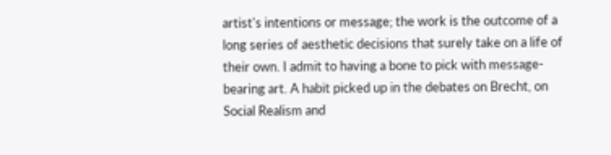artist's intentions or message; the work is the outcome of a long series of aesthetic decisions that surely take on a life of their own. I admit to having a bone to pick with message-bearing art. A habit picked up in the debates on Brecht, on Social Realism and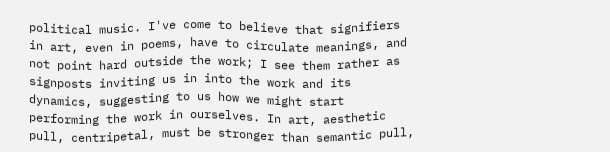political music. I've come to believe that signifiers in art, even in poems, have to circulate meanings, and not point hard outside the work; I see them rather as signposts inviting us in into the work and its dynamics, suggesting to us how we might start performing the work in ourselves. In art, aesthetic pull, centripetal, must be stronger than semantic pull,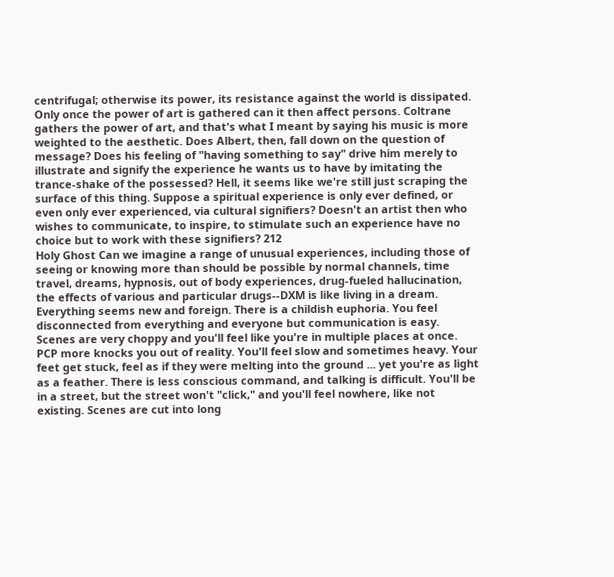centrifugal; otherwise its power, its resistance against the world is dissipated. Only once the power of art is gathered can it then affect persons. Coltrane gathers the power of art, and that's what I meant by saying his music is more weighted to the aesthetic. Does Albert, then, fall down on the question of message? Does his feeling of "having something to say" drive him merely to illustrate and signify the experience he wants us to have by imitating the trance-shake of the possessed? Hell, it seems like we're still just scraping the surface of this thing. Suppose a spiritual experience is only ever defined, or even only ever experienced, via cultural signifiers? Doesn't an artist then who wishes to communicate, to inspire, to stimulate such an experience have no choice but to work with these signifiers? 212
Holy Ghost Can we imagine a range of unusual experiences, including those of seeing or knowing more than should be possible by normal channels, time travel, dreams, hypnosis, out of body experiences, drug-fueled hallucination, the effects of various and particular drugs--DXM is like living in a dream. Everything seems new and foreign. There is a childish euphoria. You feel disconnected from everything and everyone but communication is easy. Scenes are very choppy and you'll feel like you're in multiple places at once. PCP more knocks you out of reality. You'll feel slow and sometimes heavy. Your feet get stuck, feel as if they were melting into the ground ... yet you're as light as a feather. There is less conscious command, and talking is difficult. You'll be in a street, but the street won't "click," and you'll feel nowhere, like not existing. Scenes are cut into long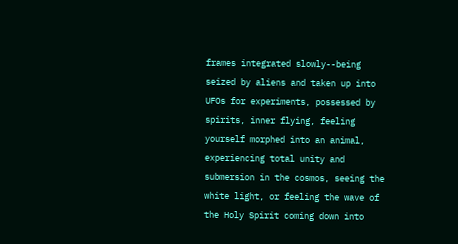frames integrated slowly--being seized by aliens and taken up into UFOs for experiments, possessed by spirits, inner flying, feeling yourself morphed into an animal, experiencing total unity and submersion in the cosmos, seeing the white light, or feeling the wave of the Holy Spirit coming down into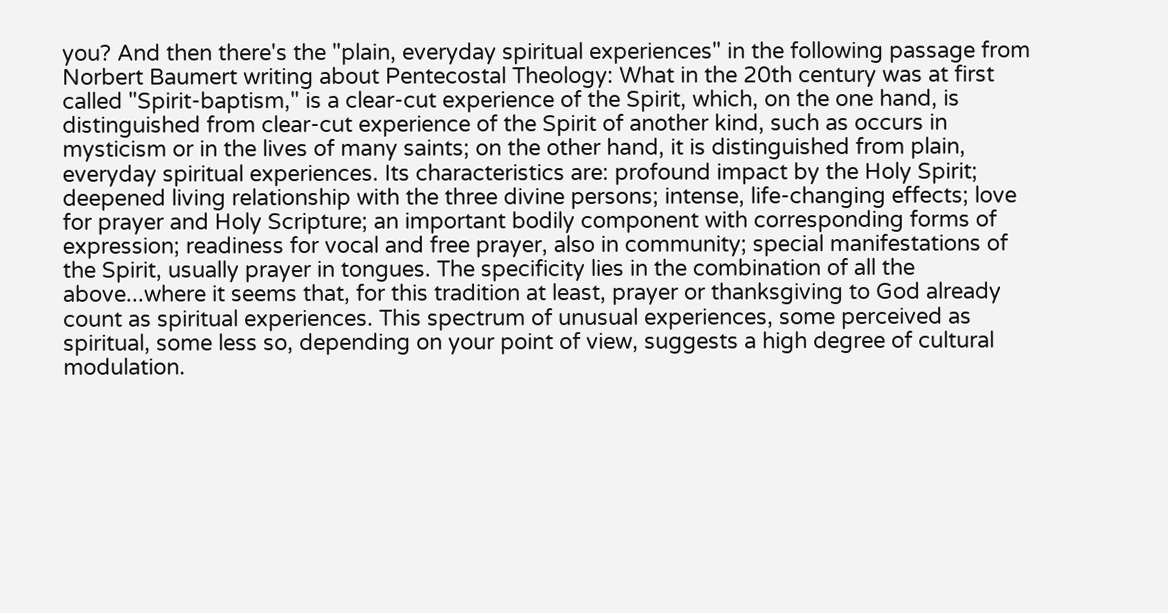you? And then there's the "plain, everyday spiritual experiences" in the following passage from Norbert Baumert writing about Pentecostal Theology: What in the 20th century was at first called "Spirit-baptism," is a clear-cut experience of the Spirit, which, on the one hand, is distinguished from clear-cut experience of the Spirit of another kind, such as occurs in mysticism or in the lives of many saints; on the other hand, it is distinguished from plain, everyday spiritual experiences. Its characteristics are: profound impact by the Holy Spirit; deepened living relationship with the three divine persons; intense, life-changing effects; love for prayer and Holy Scripture; an important bodily component with corresponding forms of expression; readiness for vocal and free prayer, also in community; special manifestations of the Spirit, usually prayer in tongues. The specificity lies in the combination of all the above...where it seems that, for this tradition at least, prayer or thanksgiving to God already count as spiritual experiences. This spectrum of unusual experiences, some perceived as spiritual, some less so, depending on your point of view, suggests a high degree of cultural modulation.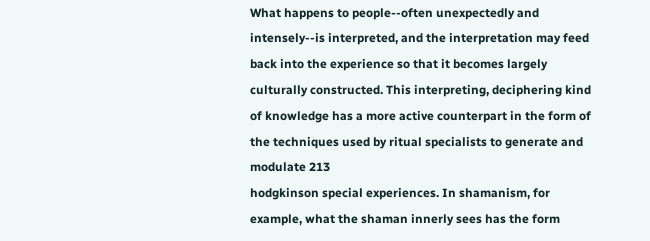What happens to people--often unexpectedly and intensely--is interpreted, and the interpretation may feed back into the experience so that it becomes largely culturally constructed. This interpreting, deciphering kind of knowledge has a more active counterpart in the form of the techniques used by ritual specialists to generate and modulate 213
hodgkinson special experiences. In shamanism, for example, what the shaman innerly sees has the form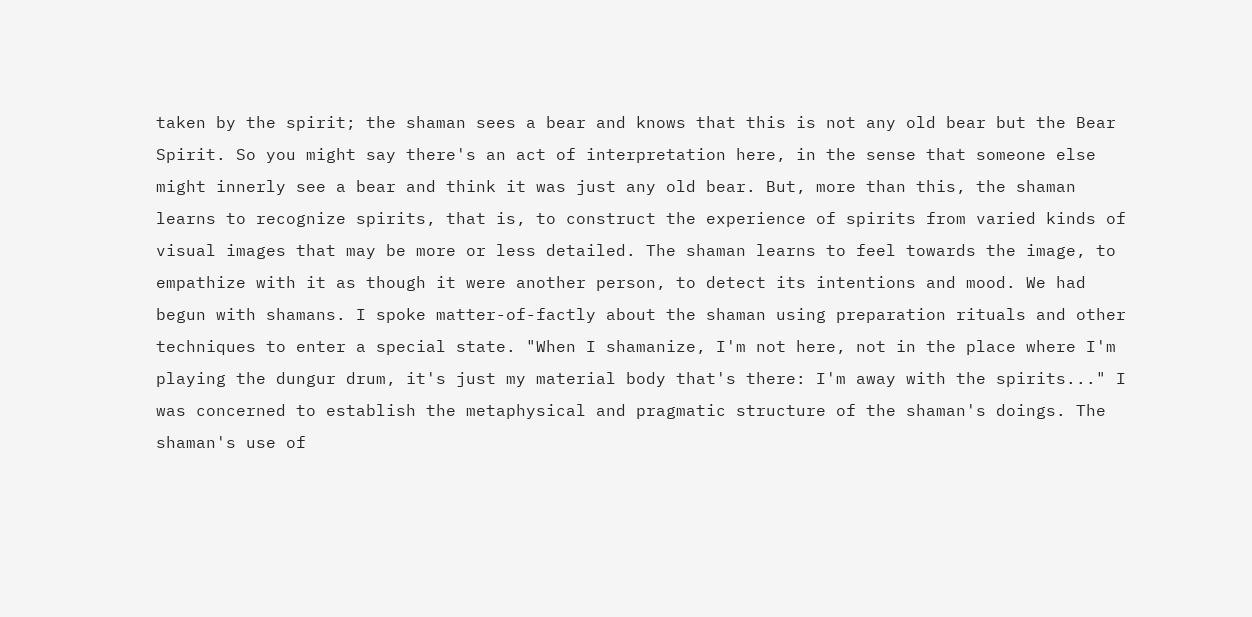taken by the spirit; the shaman sees a bear and knows that this is not any old bear but the Bear Spirit. So you might say there's an act of interpretation here, in the sense that someone else might innerly see a bear and think it was just any old bear. But, more than this, the shaman learns to recognize spirits, that is, to construct the experience of spirits from varied kinds of visual images that may be more or less detailed. The shaman learns to feel towards the image, to empathize with it as though it were another person, to detect its intentions and mood. We had begun with shamans. I spoke matter-of-factly about the shaman using preparation rituals and other techniques to enter a special state. "When I shamanize, I'm not here, not in the place where I'm playing the dungur drum, it's just my material body that's there: I'm away with the spirits..." I was concerned to establish the metaphysical and pragmatic structure of the shaman's doings. The shaman's use of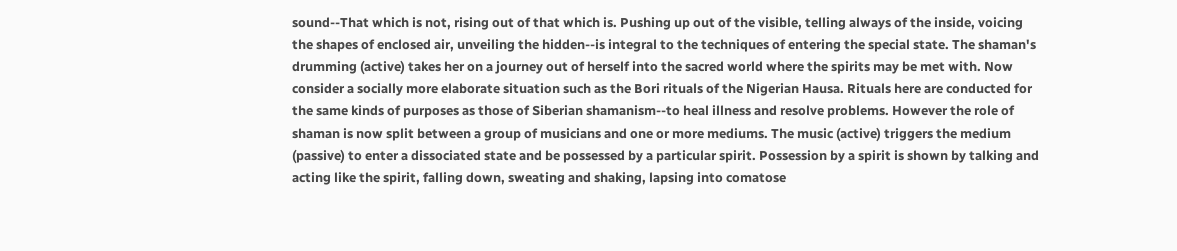sound--That which is not, rising out of that which is. Pushing up out of the visible, telling always of the inside, voicing the shapes of enclosed air, unveiling the hidden--is integral to the techniques of entering the special state. The shaman's drumming (active) takes her on a journey out of herself into the sacred world where the spirits may be met with. Now consider a socially more elaborate situation such as the Bori rituals of the Nigerian Hausa. Rituals here are conducted for the same kinds of purposes as those of Siberian shamanism--to heal illness and resolve problems. However the role of shaman is now split between a group of musicians and one or more mediums. The music (active) triggers the medium (passive) to enter a dissociated state and be possessed by a particular spirit. Possession by a spirit is shown by talking and acting like the spirit, falling down, sweating and shaking, lapsing into comatose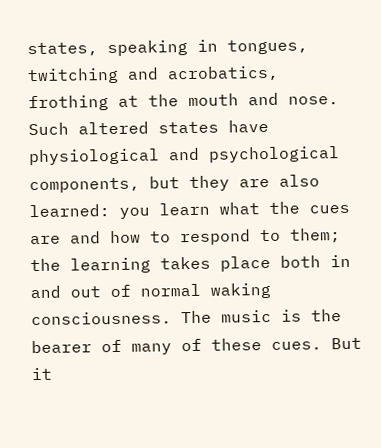states, speaking in tongues, twitching and acrobatics, frothing at the mouth and nose. Such altered states have physiological and psychological components, but they are also learned: you learn what the cues are and how to respond to them; the learning takes place both in and out of normal waking consciousness. The music is the bearer of many of these cues. But it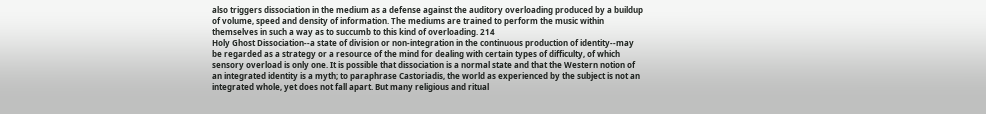also triggers dissociation in the medium as a defense against the auditory overloading produced by a buildup of volume, speed and density of information. The mediums are trained to perform the music within themselves in such a way as to succumb to this kind of overloading. 214
Holy Ghost Dissociation--a state of division or non-integration in the continuous production of identity--may be regarded as a strategy or a resource of the mind for dealing with certain types of difficulty, of which sensory overload is only one. It is possible that dissociation is a normal state and that the Western notion of an integrated identity is a myth; to paraphrase Castoriadis, the world as experienced by the subject is not an integrated whole, yet does not fall apart. But many religious and ritual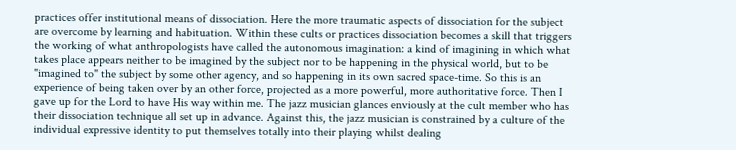practices offer institutional means of dissociation. Here the more traumatic aspects of dissociation for the subject are overcome by learning and habituation. Within these cults or practices dissociation becomes a skill that triggers the working of what anthropologists have called the autonomous imagination: a kind of imagining in which what takes place appears neither to be imagined by the subject nor to be happening in the physical world, but to be "imagined to" the subject by some other agency, and so happening in its own sacred space-time. So this is an experience of being taken over by an other force, projected as a more powerful, more authoritative force. Then I gave up for the Lord to have His way within me. The jazz musician glances enviously at the cult member who has their dissociation technique all set up in advance. Against this, the jazz musician is constrained by a culture of the individual expressive identity to put themselves totally into their playing whilst dealing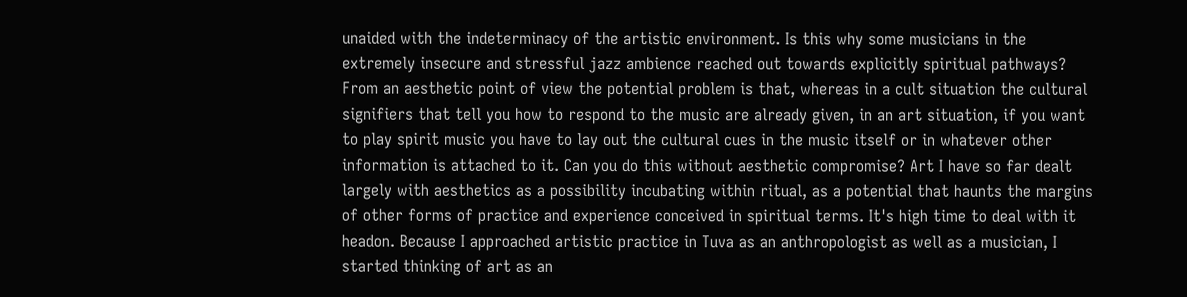unaided with the indeterminacy of the artistic environment. Is this why some musicians in the extremely insecure and stressful jazz ambience reached out towards explicitly spiritual pathways? From an aesthetic point of view the potential problem is that, whereas in a cult situation the cultural signifiers that tell you how to respond to the music are already given, in an art situation, if you want to play spirit music you have to lay out the cultural cues in the music itself or in whatever other information is attached to it. Can you do this without aesthetic compromise? Art I have so far dealt largely with aesthetics as a possibility incubating within ritual, as a potential that haunts the margins of other forms of practice and experience conceived in spiritual terms. It's high time to deal with it headon. Because I approached artistic practice in Tuva as an anthropologist as well as a musician, I started thinking of art as an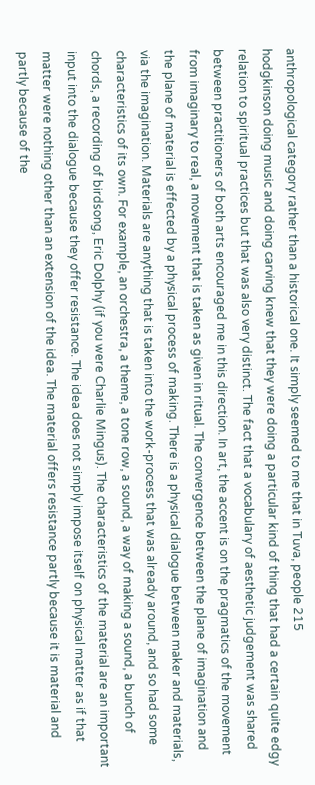anthropological category rather than a historical one. It simply seemed to me that in Tuva, people 215
hodgkinson doing music and doing carving knew that they were doing a particular kind of thing that had a certain quite edgy relation to spiritual practices but that was also very distinct. The fact that a vocabulary of aesthetic judgement was shared between practitioners of both arts encouraged me in this direction. In art, the accent is on the pragmatics of the movement from imaginary to real, a movement that is taken as given in ritual. The convergence between the plane of imagination and the plane of material is effected by a physical process of making. There is a physical dialogue between maker and materials, via the imagination. Materials are anything that is taken into the work-process that was already around, and so had some characteristics of its own. For example, an orchestra, a theme, a tone row, a sound, a way of making a sound, a bunch of chords, a recording of birdsong, Eric Dolphy (if you were Charlie Mingus). The characteristics of the material are an important input into the dialogue because they offer resistance. The idea does not simply impose itself on physical matter as if that matter were nothing other than an extension of the idea. The material offers resistance partly because it is material and partly because of the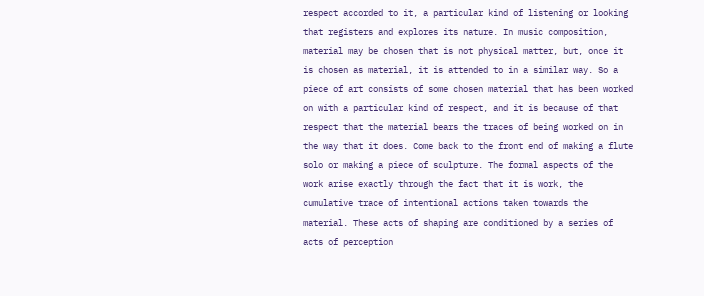respect accorded to it, a particular kind of listening or looking that registers and explores its nature. In music composition, material may be chosen that is not physical matter, but, once it is chosen as material, it is attended to in a similar way. So a piece of art consists of some chosen material that has been worked on with a particular kind of respect, and it is because of that respect that the material bears the traces of being worked on in the way that it does. Come back to the front end of making a flute solo or making a piece of sculpture. The formal aspects of the work arise exactly through the fact that it is work, the cumulative trace of intentional actions taken towards the material. These acts of shaping are conditioned by a series of acts of perception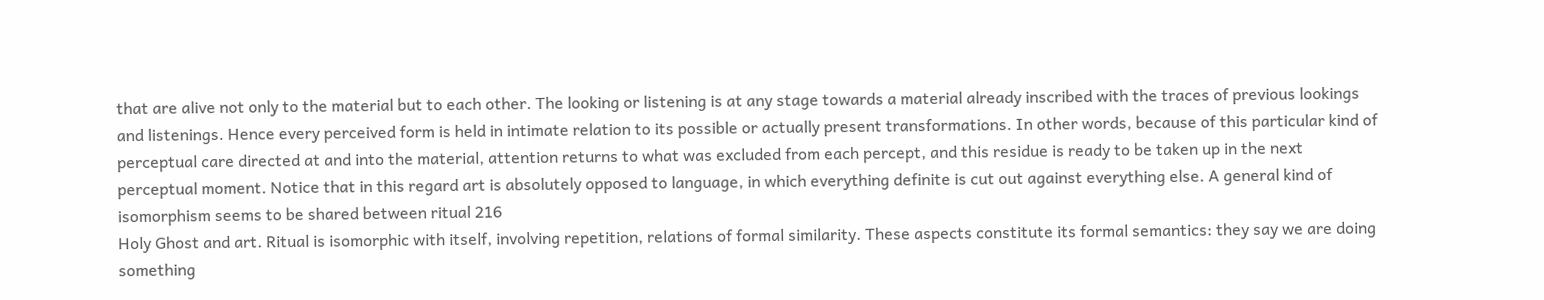that are alive not only to the material but to each other. The looking or listening is at any stage towards a material already inscribed with the traces of previous lookings and listenings. Hence every perceived form is held in intimate relation to its possible or actually present transformations. In other words, because of this particular kind of perceptual care directed at and into the material, attention returns to what was excluded from each percept, and this residue is ready to be taken up in the next perceptual moment. Notice that in this regard art is absolutely opposed to language, in which everything definite is cut out against everything else. A general kind of isomorphism seems to be shared between ritual 216
Holy Ghost and art. Ritual is isomorphic with itself, involving repetition, relations of formal similarity. These aspects constitute its formal semantics: they say we are doing something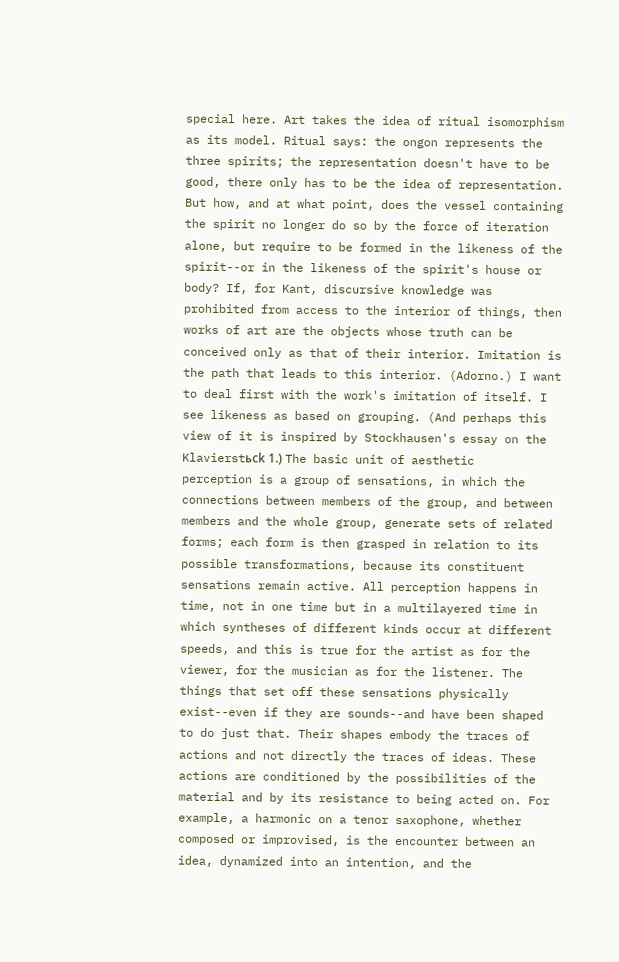special here. Art takes the idea of ritual isomorphism as its model. Ritual says: the ongon represents the three spirits; the representation doesn't have to be good, there only has to be the idea of representation. But how, and at what point, does the vessel containing the spirit no longer do so by the force of iteration alone, but require to be formed in the likeness of the spirit--or in the likeness of the spirit's house or body? If, for Kant, discursive knowledge was prohibited from access to the interior of things, then works of art are the objects whose truth can be conceived only as that of their interior. Imitation is the path that leads to this interior. (Adorno.) I want to deal first with the work's imitation of itself. I see likeness as based on grouping. (And perhaps this view of it is inspired by Stockhausen's essay on the Klavierstьck 1.) The basic unit of aesthetic perception is a group of sensations, in which the connections between members of the group, and between members and the whole group, generate sets of related forms; each form is then grasped in relation to its possible transformations, because its constituent sensations remain active. All perception happens in time, not in one time but in a multilayered time in which syntheses of different kinds occur at different speeds, and this is true for the artist as for the viewer, for the musician as for the listener. The things that set off these sensations physically exist--even if they are sounds--and have been shaped to do just that. Their shapes embody the traces of actions and not directly the traces of ideas. These actions are conditioned by the possibilities of the material and by its resistance to being acted on. For example, a harmonic on a tenor saxophone, whether composed or improvised, is the encounter between an idea, dynamized into an intention, and the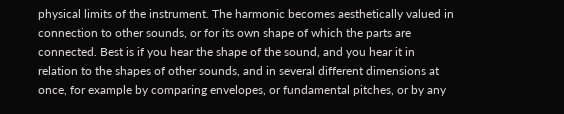physical limits of the instrument. The harmonic becomes aesthetically valued in connection to other sounds, or for its own shape of which the parts are connected. Best is if you hear the shape of the sound, and you hear it in relation to the shapes of other sounds, and in several different dimensions at once, for example by comparing envelopes, or fundamental pitches, or by any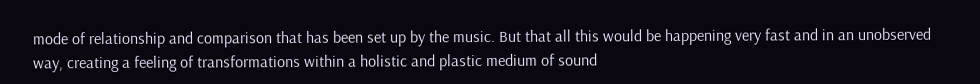mode of relationship and comparison that has been set up by the music. But that all this would be happening very fast and in an unobserved way, creating a feeling of transformations within a holistic and plastic medium of sound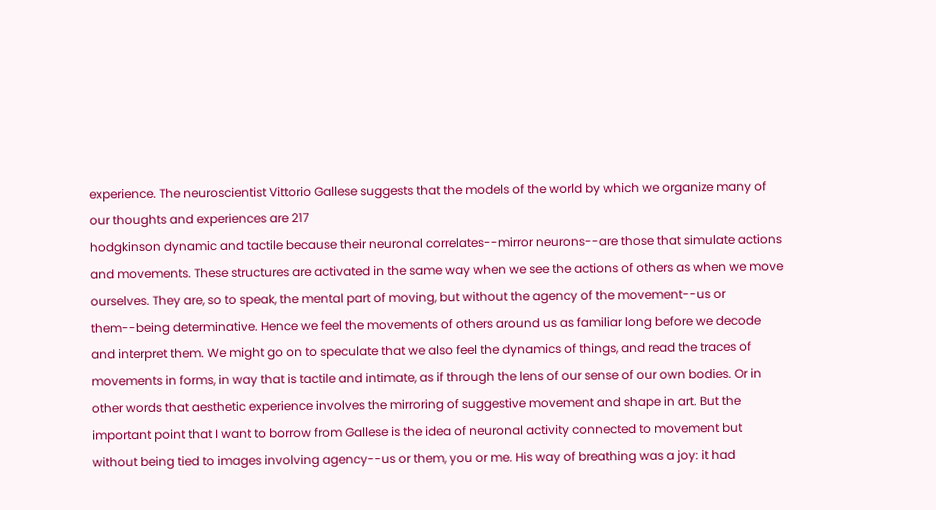experience. The neuroscientist Vittorio Gallese suggests that the models of the world by which we organize many of our thoughts and experiences are 217
hodgkinson dynamic and tactile because their neuronal correlates--mirror neurons--are those that simulate actions and movements. These structures are activated in the same way when we see the actions of others as when we move ourselves. They are, so to speak, the mental part of moving, but without the agency of the movement--us or them--being determinative. Hence we feel the movements of others around us as familiar long before we decode and interpret them. We might go on to speculate that we also feel the dynamics of things, and read the traces of movements in forms, in way that is tactile and intimate, as if through the lens of our sense of our own bodies. Or in other words that aesthetic experience involves the mirroring of suggestive movement and shape in art. But the important point that I want to borrow from Gallese is the idea of neuronal activity connected to movement but without being tied to images involving agency--us or them, you or me. His way of breathing was a joy: it had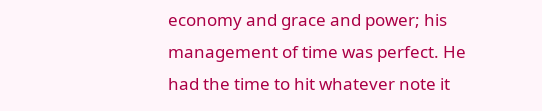economy and grace and power; his management of time was perfect. He had the time to hit whatever note it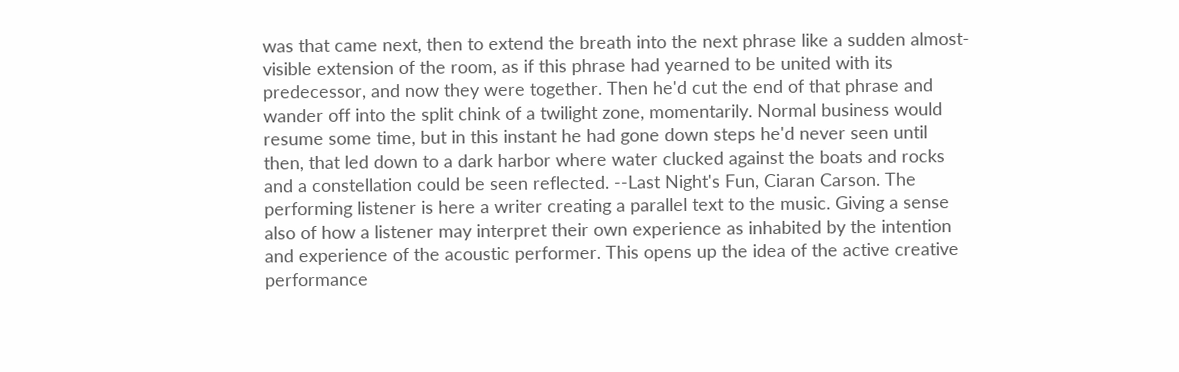was that came next, then to extend the breath into the next phrase like a sudden almost-visible extension of the room, as if this phrase had yearned to be united with its predecessor, and now they were together. Then he'd cut the end of that phrase and wander off into the split chink of a twilight zone, momentarily. Normal business would resume some time, but in this instant he had gone down steps he'd never seen until then, that led down to a dark harbor where water clucked against the boats and rocks and a constellation could be seen reflected. --Last Night's Fun, Ciaran Carson. The performing listener is here a writer creating a parallel text to the music. Giving a sense also of how a listener may interpret their own experience as inhabited by the intention and experience of the acoustic performer. This opens up the idea of the active creative performance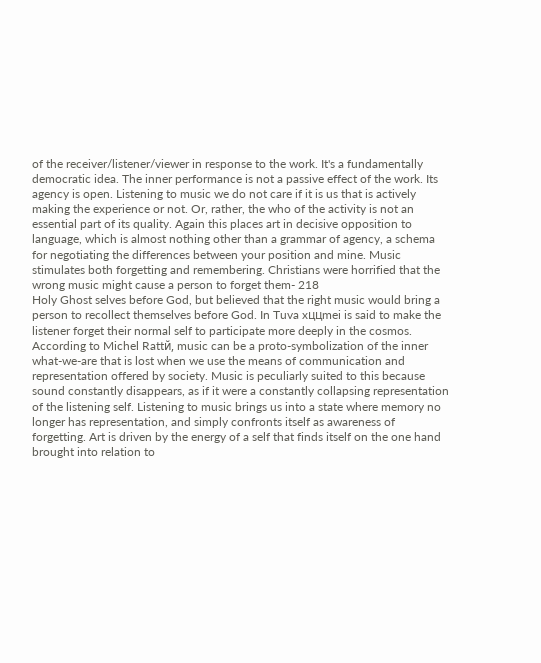of the receiver/listener/viewer in response to the work. It's a fundamentally democratic idea. The inner performance is not a passive effect of the work. Its agency is open. Listening to music we do not care if it is us that is actively making the experience or not. Or, rather, the who of the activity is not an essential part of its quality. Again this places art in decisive opposition to language, which is almost nothing other than a grammar of agency, a schema for negotiating the differences between your position and mine. Music stimulates both forgetting and remembering. Christians were horrified that the wrong music might cause a person to forget them- 218
Holy Ghost selves before God, but believed that the right music would bring a person to recollect themselves before God. In Tuva xццmei is said to make the listener forget their normal self to participate more deeply in the cosmos. According to Michel Rattй, music can be a proto-symbolization of the inner what-we-are that is lost when we use the means of communication and representation offered by society. Music is peculiarly suited to this because sound constantly disappears, as if it were a constantly collapsing representation of the listening self. Listening to music brings us into a state where memory no longer has representation, and simply confronts itself as awareness of forgetting. Art is driven by the energy of a self that finds itself on the one hand brought into relation to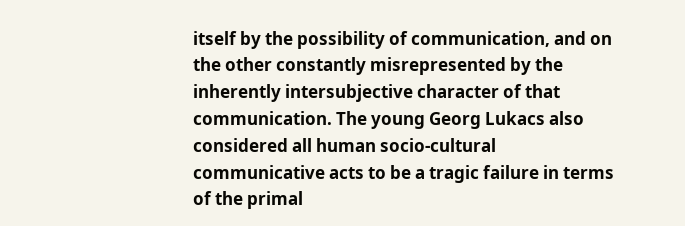itself by the possibility of communication, and on the other constantly misrepresented by the inherently intersubjective character of that communication. The young Georg Lukacs also considered all human socio-cultural communicative acts to be a tragic failure in terms of the primal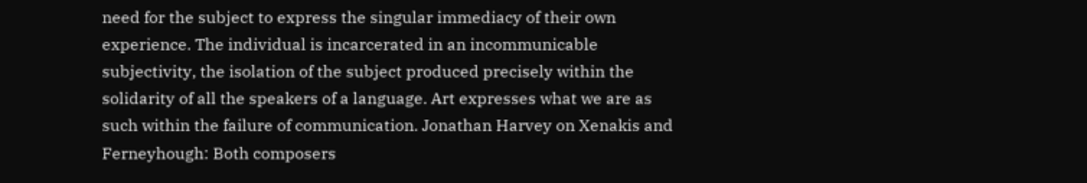need for the subject to express the singular immediacy of their own experience. The individual is incarcerated in an incommunicable subjectivity, the isolation of the subject produced precisely within the solidarity of all the speakers of a language. Art expresses what we are as such within the failure of communication. Jonathan Harvey on Xenakis and Ferneyhough: Both composers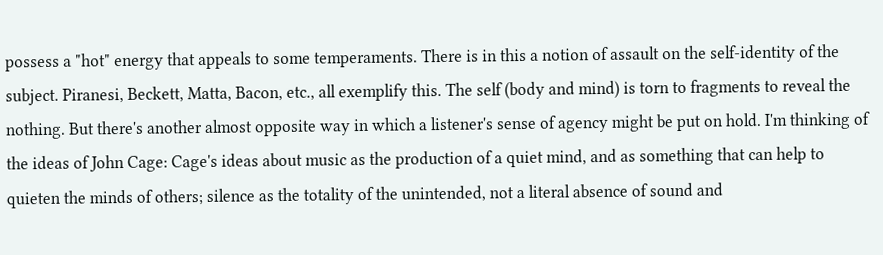possess a "hot" energy that appeals to some temperaments. There is in this a notion of assault on the self-identity of the subject. Piranesi, Beckett, Matta, Bacon, etc., all exemplify this. The self (body and mind) is torn to fragments to reveal the nothing. But there's another almost opposite way in which a listener's sense of agency might be put on hold. I'm thinking of the ideas of John Cage: Cage's ideas about music as the production of a quiet mind, and as something that can help to quieten the minds of others; silence as the totality of the unintended, not a literal absence of sound and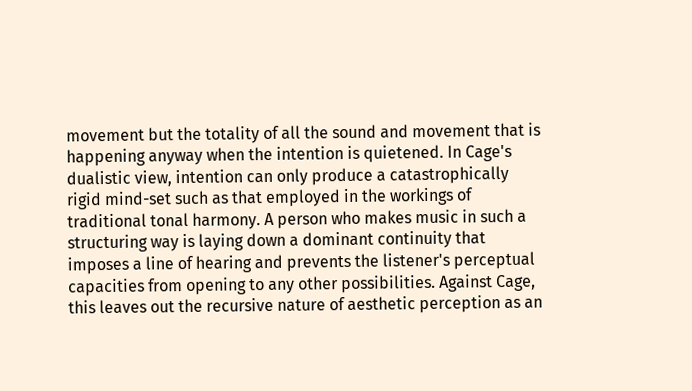movement but the totality of all the sound and movement that is happening anyway when the intention is quietened. In Cage's dualistic view, intention can only produce a catastrophically rigid mind-set such as that employed in the workings of traditional tonal harmony. A person who makes music in such a structuring way is laying down a dominant continuity that imposes a line of hearing and prevents the listener's perceptual capacities from opening to any other possibilities. Against Cage, this leaves out the recursive nature of aesthetic perception as an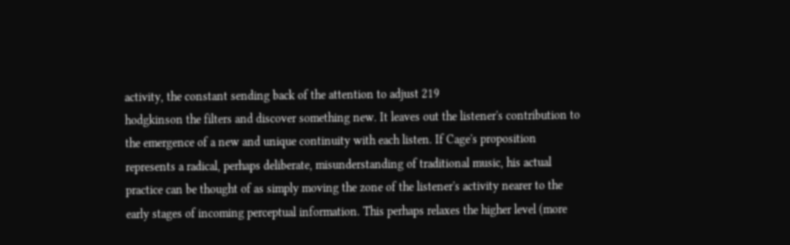activity, the constant sending back of the attention to adjust 219
hodgkinson the filters and discover something new. It leaves out the listener's contribution to the emergence of a new and unique continuity with each listen. If Cage's proposition represents a radical, perhaps deliberate, misunderstanding of traditional music, his actual practice can be thought of as simply moving the zone of the listener's activity nearer to the early stages of incoming perceptual information. This perhaps relaxes the higher level (more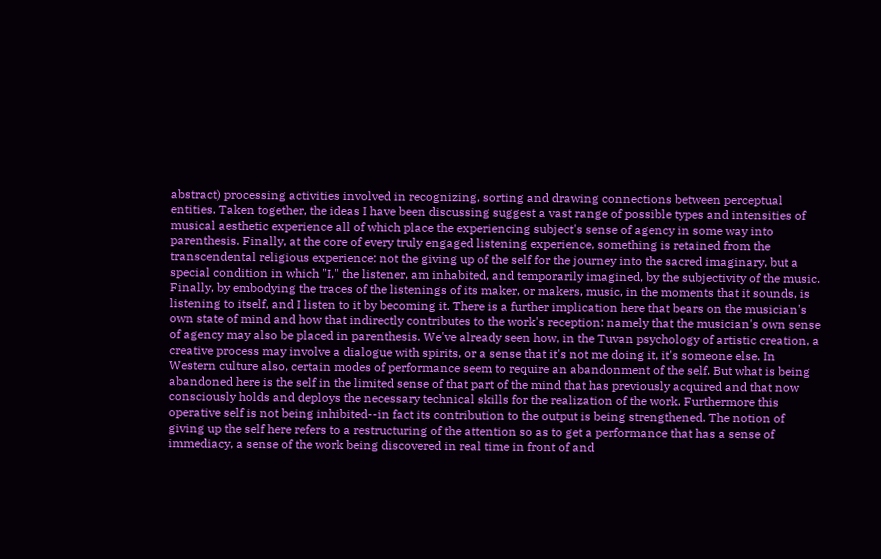abstract) processing activities involved in recognizing, sorting and drawing connections between perceptual entities. Taken together, the ideas I have been discussing suggest a vast range of possible types and intensities of musical aesthetic experience all of which place the experiencing subject's sense of agency in some way into parenthesis. Finally, at the core of every truly engaged listening experience, something is retained from the transcendental religious experience: not the giving up of the self for the journey into the sacred imaginary, but a special condition in which "I," the listener, am inhabited, and temporarily imagined, by the subjectivity of the music. Finally, by embodying the traces of the listenings of its maker, or makers, music, in the moments that it sounds, is listening to itself, and I listen to it by becoming it. There is a further implication here that bears on the musician's own state of mind and how that indirectly contributes to the work's reception: namely that the musician's own sense of agency may also be placed in parenthesis. We've already seen how, in the Tuvan psychology of artistic creation, a creative process may involve a dialogue with spirits, or a sense that it's not me doing it, it's someone else. In Western culture also, certain modes of performance seem to require an abandonment of the self. But what is being abandoned here is the self in the limited sense of that part of the mind that has previously acquired and that now consciously holds and deploys the necessary technical skills for the realization of the work. Furthermore this operative self is not being inhibited--in fact its contribution to the output is being strengthened. The notion of giving up the self here refers to a restructuring of the attention so as to get a performance that has a sense of immediacy, a sense of the work being discovered in real time in front of and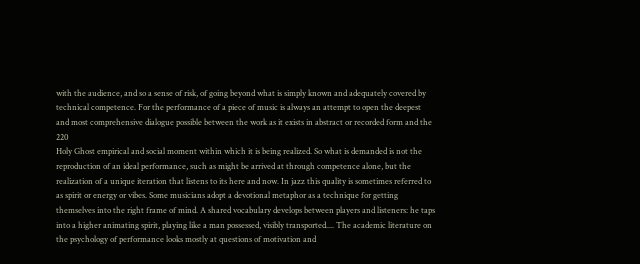with the audience, and so a sense of risk, of going beyond what is simply known and adequately covered by technical competence. For the performance of a piece of music is always an attempt to open the deepest and most comprehensive dialogue possible between the work as it exists in abstract or recorded form and the 220
Holy Ghost empirical and social moment within which it is being realized. So what is demanded is not the reproduction of an ideal performance, such as might be arrived at through competence alone, but the realization of a unique iteration that listens to its here and now. In jazz this quality is sometimes referred to as spirit or energy or vibes. Some musicians adopt a devotional metaphor as a technique for getting themselves into the right frame of mind. A shared vocabulary develops between players and listeners: he taps into a higher animating spirit, playing like a man possessed, visibly transported.... The academic literature on the psychology of performance looks mostly at questions of motivation and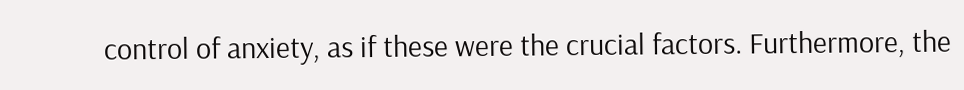control of anxiety, as if these were the crucial factors. Furthermore, the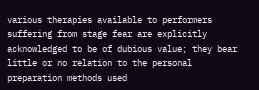various therapies available to performers suffering from stage fear are explicitly acknowledged to be of dubious value; they bear little or no relation to the personal preparation methods used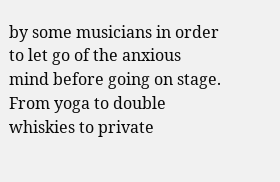by some musicians in order to let go of the anxious mind before going on stage. From yoga to double whiskies to private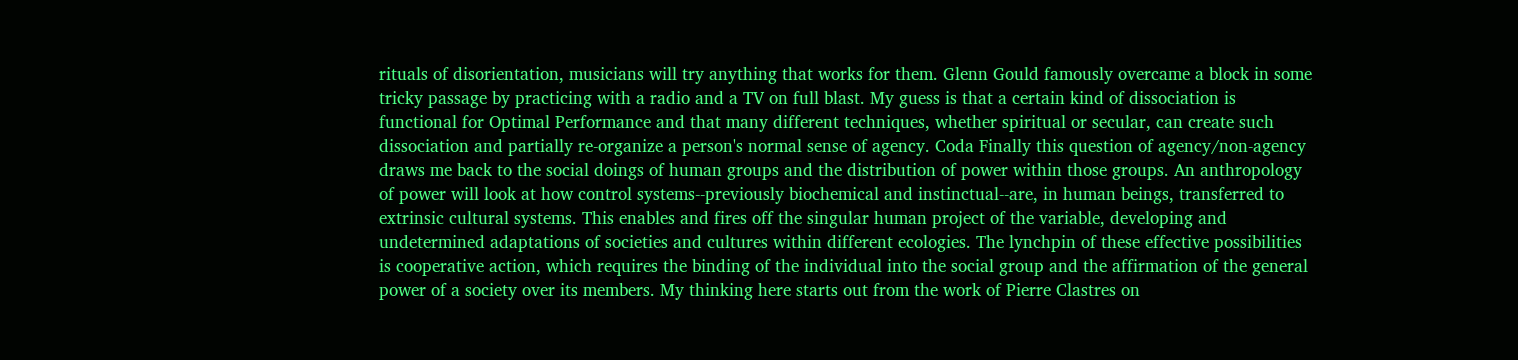rituals of disorientation, musicians will try anything that works for them. Glenn Gould famously overcame a block in some tricky passage by practicing with a radio and a TV on full blast. My guess is that a certain kind of dissociation is functional for Optimal Performance and that many different techniques, whether spiritual or secular, can create such dissociation and partially re-organize a person's normal sense of agency. Coda Finally this question of agency/non-agency draws me back to the social doings of human groups and the distribution of power within those groups. An anthropology of power will look at how control systems--previously biochemical and instinctual--are, in human beings, transferred to extrinsic cultural systems. This enables and fires off the singular human project of the variable, developing and undetermined adaptations of societies and cultures within different ecologies. The lynchpin of these effective possibilities is cooperative action, which requires the binding of the individual into the social group and the affirmation of the general power of a society over its members. My thinking here starts out from the work of Pierre Clastres on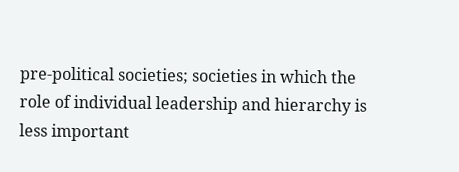pre-political societies; societies in which the role of individual leadership and hierarchy is less important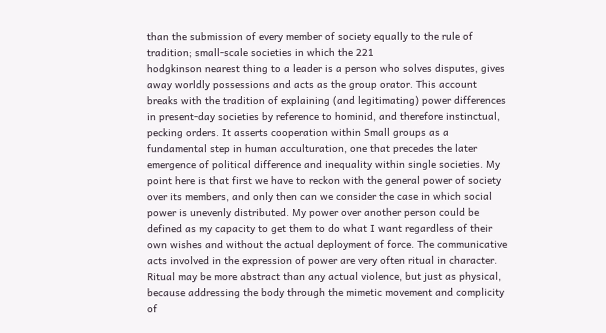than the submission of every member of society equally to the rule of tradition; small-scale societies in which the 221
hodgkinson nearest thing to a leader is a person who solves disputes, gives away worldly possessions and acts as the group orator. This account breaks with the tradition of explaining (and legitimating) power differences in present-day societies by reference to hominid, and therefore instinctual, pecking orders. It asserts cooperation within Small groups as a fundamental step in human acculturation, one that precedes the later emergence of political difference and inequality within single societies. My point here is that first we have to reckon with the general power of society over its members, and only then can we consider the case in which social power is unevenly distributed. My power over another person could be defined as my capacity to get them to do what I want regardless of their own wishes and without the actual deployment of force. The communicative acts involved in the expression of power are very often ritual in character. Ritual may be more abstract than any actual violence, but just as physical, because addressing the body through the mimetic movement and complicity of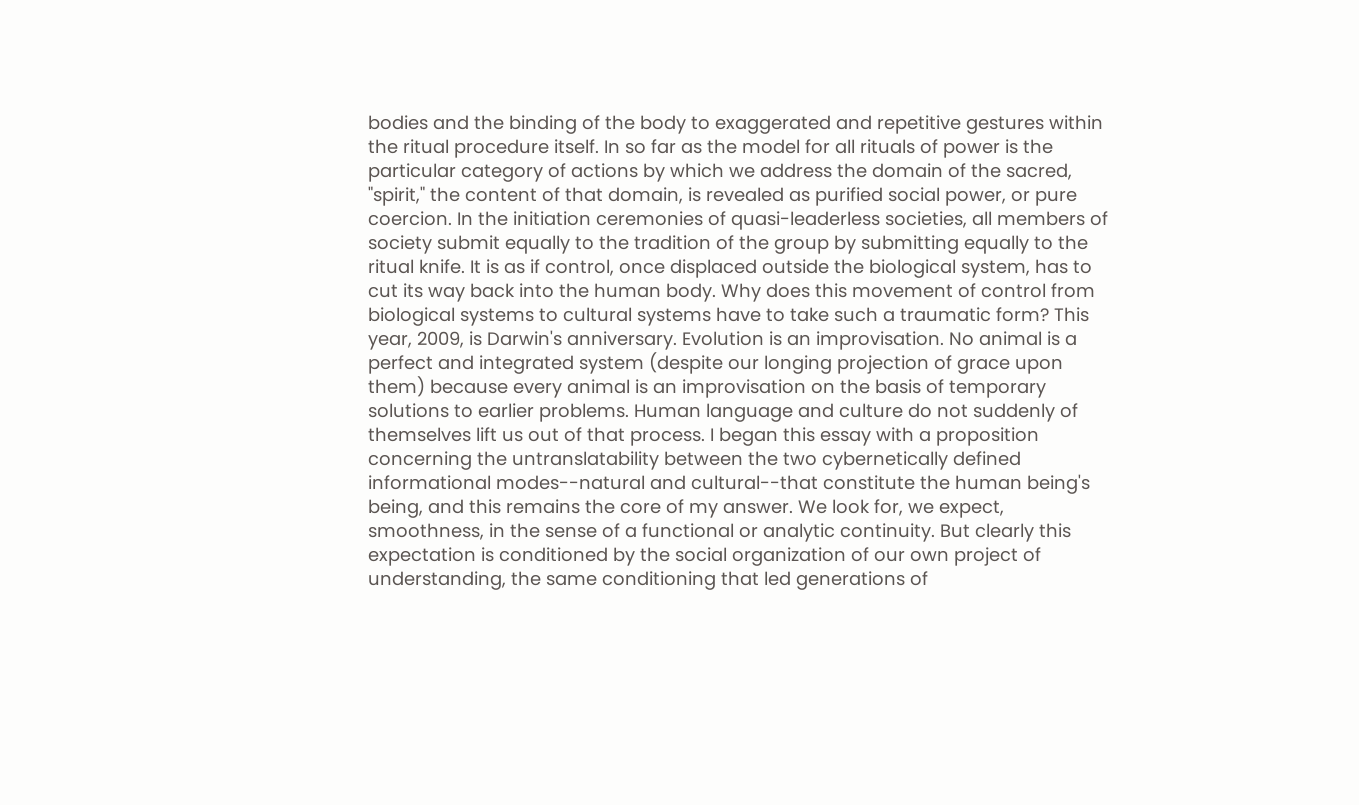bodies and the binding of the body to exaggerated and repetitive gestures within the ritual procedure itself. In so far as the model for all rituals of power is the particular category of actions by which we address the domain of the sacred, "spirit," the content of that domain, is revealed as purified social power, or pure coercion. In the initiation ceremonies of quasi-leaderless societies, all members of society submit equally to the tradition of the group by submitting equally to the ritual knife. It is as if control, once displaced outside the biological system, has to cut its way back into the human body. Why does this movement of control from biological systems to cultural systems have to take such a traumatic form? This year, 2009, is Darwin's anniversary. Evolution is an improvisation. No animal is a perfect and integrated system (despite our longing projection of grace upon them) because every animal is an improvisation on the basis of temporary solutions to earlier problems. Human language and culture do not suddenly of themselves lift us out of that process. I began this essay with a proposition concerning the untranslatability between the two cybernetically defined informational modes--natural and cultural--that constitute the human being's being, and this remains the core of my answer. We look for, we expect, smoothness, in the sense of a functional or analytic continuity. But clearly this expectation is conditioned by the social organization of our own project of understanding, the same conditioning that led generations of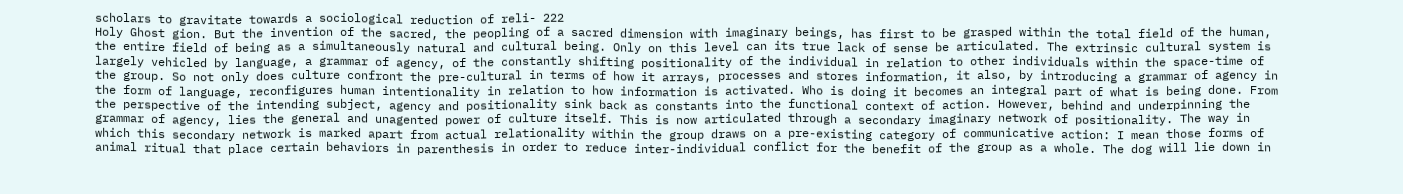scholars to gravitate towards a sociological reduction of reli- 222
Holy Ghost gion. But the invention of the sacred, the peopling of a sacred dimension with imaginary beings, has first to be grasped within the total field of the human, the entire field of being as a simultaneously natural and cultural being. Only on this level can its true lack of sense be articulated. The extrinsic cultural system is largely vehicled by language, a grammar of agency, of the constantly shifting positionality of the individual in relation to other individuals within the space-time of the group. So not only does culture confront the pre-cultural in terms of how it arrays, processes and stores information, it also, by introducing a grammar of agency in the form of language, reconfigures human intentionality in relation to how information is activated. Who is doing it becomes an integral part of what is being done. From the perspective of the intending subject, agency and positionality sink back as constants into the functional context of action. However, behind and underpinning the grammar of agency, lies the general and unagented power of culture itself. This is now articulated through a secondary imaginary network of positionality. The way in which this secondary network is marked apart from actual relationality within the group draws on a pre-existing category of communicative action: I mean those forms of animal ritual that place certain behaviors in parenthesis in order to reduce inter-individual conflict for the benefit of the group as a whole. The dog will lie down in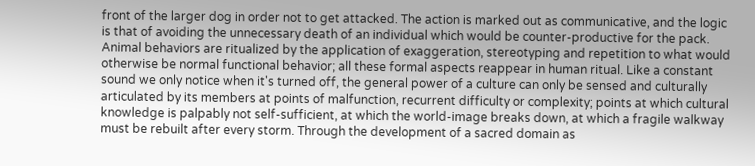front of the larger dog in order not to get attacked. The action is marked out as communicative, and the logic is that of avoiding the unnecessary death of an individual which would be counter-productive for the pack. Animal behaviors are ritualized by the application of exaggeration, stereotyping and repetition to what would otherwise be normal functional behavior; all these formal aspects reappear in human ritual. Like a constant sound we only notice when it's turned off, the general power of a culture can only be sensed and culturally articulated by its members at points of malfunction, recurrent difficulty or complexity; points at which cultural knowledge is palpably not self-sufficient, at which the world-image breaks down, at which a fragile walkway must be rebuilt after every storm. Through the development of a sacred domain as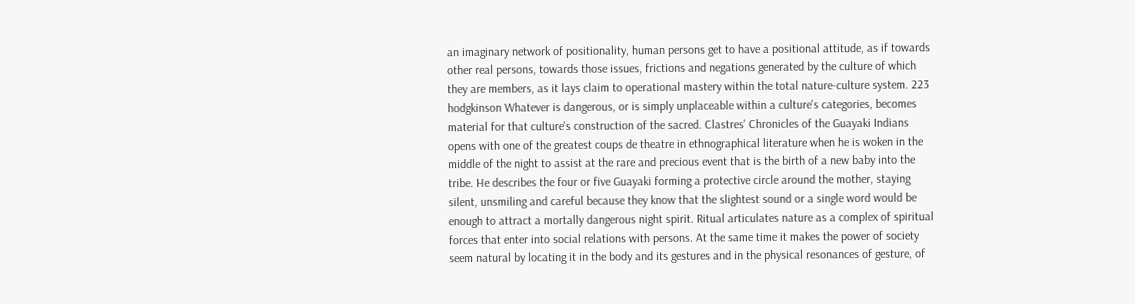an imaginary network of positionality, human persons get to have a positional attitude, as if towards other real persons, towards those issues, frictions and negations generated by the culture of which they are members, as it lays claim to operational mastery within the total nature-culture system. 223
hodgkinson Whatever is dangerous, or is simply unplaceable within a culture's categories, becomes material for that culture's construction of the sacred. Clastres' Chronicles of the Guayaki Indians opens with one of the greatest coups de theatre in ethnographical literature when he is woken in the middle of the night to assist at the rare and precious event that is the birth of a new baby into the tribe. He describes the four or five Guayaki forming a protective circle around the mother, staying silent, unsmiling and careful because they know that the slightest sound or a single word would be enough to attract a mortally dangerous night spirit. Ritual articulates nature as a complex of spiritual forces that enter into social relations with persons. At the same time it makes the power of society seem natural by locating it in the body and its gestures and in the physical resonances of gesture, of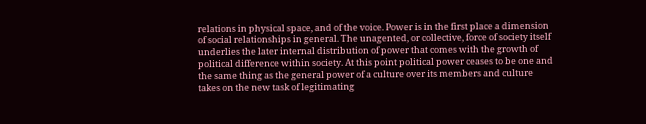relations in physical space, and of the voice. Power is in the first place a dimension of social relationships in general. The unagented, or collective, force of society itself underlies the later internal distribution of power that comes with the growth of political difference within society. At this point political power ceases to be one and the same thing as the general power of a culture over its members and culture takes on the new task of legitimating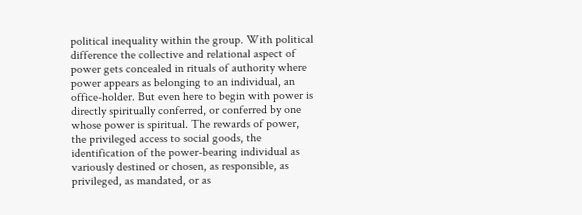political inequality within the group. With political difference the collective and relational aspect of power gets concealed in rituals of authority where power appears as belonging to an individual, an office-holder. But even here to begin with power is directly spiritually conferred, or conferred by one whose power is spiritual. The rewards of power, the privileged access to social goods, the identification of the power-bearing individual as variously destined or chosen, as responsible, as privileged, as mandated, or as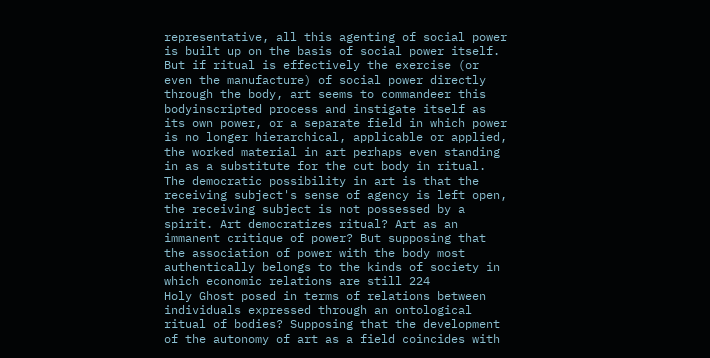representative, all this agenting of social power is built up on the basis of social power itself. But if ritual is effectively the exercise (or even the manufacture) of social power directly through the body, art seems to commandeer this bodyinscripted process and instigate itself as its own power, or a separate field in which power is no longer hierarchical, applicable or applied, the worked material in art perhaps even standing in as a substitute for the cut body in ritual. The democratic possibility in art is that the receiving subject's sense of agency is left open, the receiving subject is not possessed by a spirit. Art democratizes ritual? Art as an immanent critique of power? But supposing that the association of power with the body most authentically belongs to the kinds of society in which economic relations are still 224
Holy Ghost posed in terms of relations between individuals expressed through an ontological ritual of bodies? Supposing that the development of the autonomy of art as a field coincides with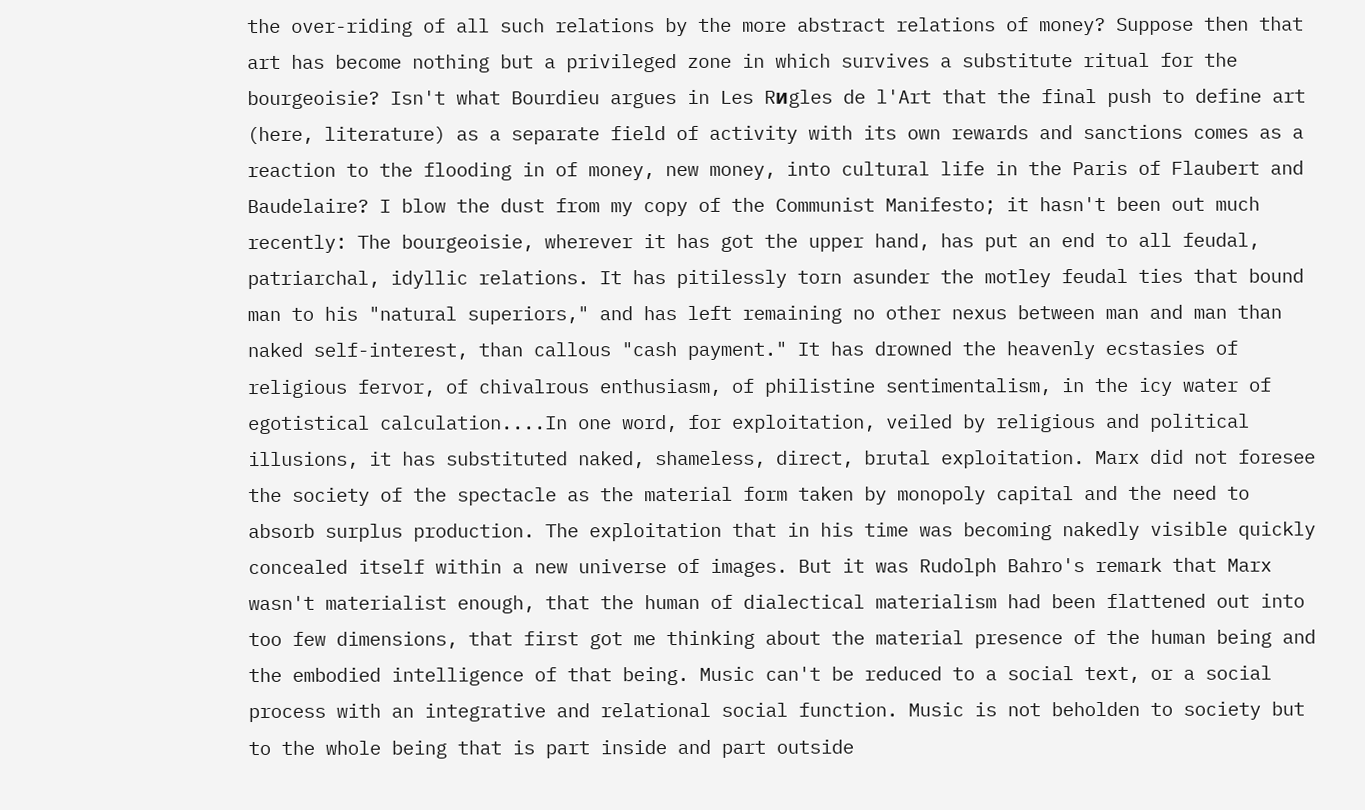the over-riding of all such relations by the more abstract relations of money? Suppose then that art has become nothing but a privileged zone in which survives a substitute ritual for the bourgeoisie? Isn't what Bourdieu argues in Les Rиgles de l'Art that the final push to define art (here, literature) as a separate field of activity with its own rewards and sanctions comes as a reaction to the flooding in of money, new money, into cultural life in the Paris of Flaubert and Baudelaire? I blow the dust from my copy of the Communist Manifesto; it hasn't been out much recently: The bourgeoisie, wherever it has got the upper hand, has put an end to all feudal, patriarchal, idyllic relations. It has pitilessly torn asunder the motley feudal ties that bound man to his "natural superiors," and has left remaining no other nexus between man and man than naked self-interest, than callous "cash payment." It has drowned the heavenly ecstasies of religious fervor, of chivalrous enthusiasm, of philistine sentimentalism, in the icy water of egotistical calculation....In one word, for exploitation, veiled by religious and political illusions, it has substituted naked, shameless, direct, brutal exploitation. Marx did not foresee the society of the spectacle as the material form taken by monopoly capital and the need to absorb surplus production. The exploitation that in his time was becoming nakedly visible quickly concealed itself within a new universe of images. But it was Rudolph Bahro's remark that Marx wasn't materialist enough, that the human of dialectical materialism had been flattened out into too few dimensions, that first got me thinking about the material presence of the human being and the embodied intelligence of that being. Music can't be reduced to a social text, or a social process with an integrative and relational social function. Music is not beholden to society but to the whole being that is part inside and part outside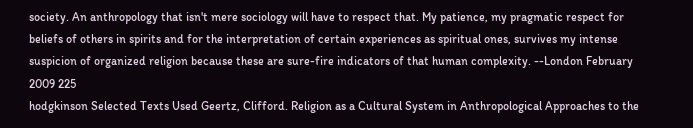society. An anthropology that isn't mere sociology will have to respect that. My patience, my pragmatic respect for beliefs of others in spirits and for the interpretation of certain experiences as spiritual ones, survives my intense suspicion of organized religion because these are sure-fire indicators of that human complexity. --London February 2009 225
hodgkinson Selected Texts Used Geertz, Clifford. Religion as a Cultural System in Anthropological Approaches to the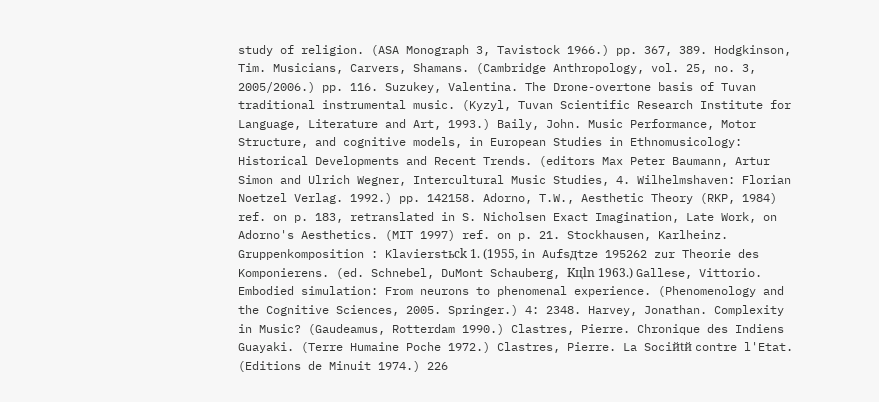study of religion. (ASA Monograph 3, Tavistock 1966.) pp. 367, 389. Hodgkinson, Tim. Musicians, Carvers, Shamans. (Cambridge Anthropology, vol. 25, no. 3, 2005/2006.) pp. 116. Suzukey, Valentina. The Drone-overtone basis of Tuvan traditional instrumental music. (Kyzyl, Tuvan Scientific Research Institute for Language, Literature and Art, 1993.) Baily, John. Music Performance, Motor Structure, and cognitive models, in European Studies in Ethnomusicology: Historical Developments and Recent Trends. (editors Max Peter Baumann, Artur Simon and Ulrich Wegner, Intercultural Music Studies, 4. Wilhelmshaven: Florian Noetzel Verlag. 1992.) pp. 142158. Adorno, T.W., Aesthetic Theory (RKP, 1984) ref. on p. 183, retranslated in S. Nicholsen Exact Imagination, Late Work, on Adorno's Aesthetics. (MIT 1997) ref. on p. 21. Stockhausen, Karlheinz. Gruppenkomposition : Klavierstьck 1. (1955, in Aufsдtze 195262 zur Theorie des Komponierens. (ed. Schnebel, DuMont Schauberg, Kцln 1963.) Gallese, Vittorio. Embodied simulation: From neurons to phenomenal experience. (Phenomenology and the Cognitive Sciences, 2005. Springer.) 4: 2348. Harvey, Jonathan. Complexity in Music? (Gaudeamus, Rotterdam 1990.) Clastres, Pierre. Chronique des Indiens Guayaki. (Terre Humaine Poche 1972.) Clastres, Pierre. La Sociйtй contre l'Etat. (Editions de Minuit 1974.) 226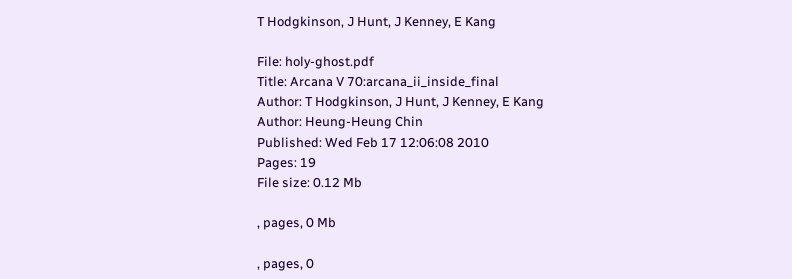T Hodgkinson, J Hunt, J Kenney, E Kang

File: holy-ghost.pdf
Title: Arcana V 70:arcana_ii_inside_final
Author: T Hodgkinson, J Hunt, J Kenney, E Kang
Author: Heung-Heung Chin
Published: Wed Feb 17 12:06:08 2010
Pages: 19
File size: 0.12 Mb

, pages, 0 Mb

, pages, 0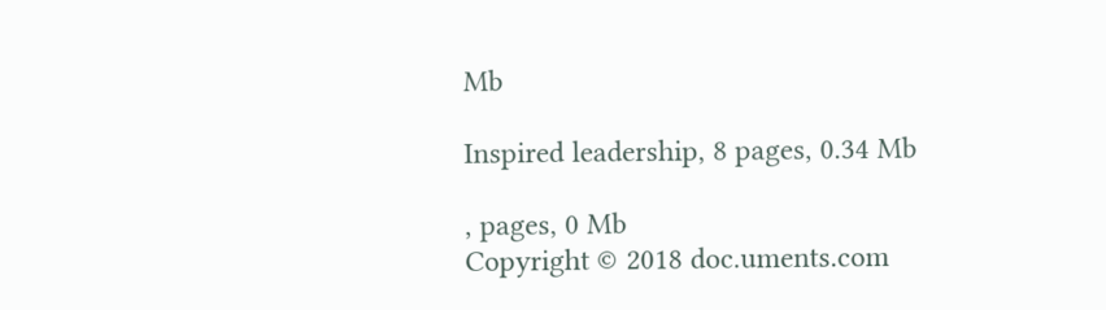Mb

Inspired leadership, 8 pages, 0.34 Mb

, pages, 0 Mb
Copyright © 2018 doc.uments.com